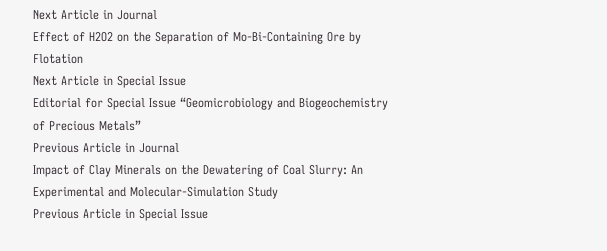Next Article in Journal
Effect of H2O2 on the Separation of Mo-Bi-Containing Ore by Flotation
Next Article in Special Issue
Editorial for Special Issue “Geomicrobiology and Biogeochemistry of Precious Metals”
Previous Article in Journal
Impact of Clay Minerals on the Dewatering of Coal Slurry: An Experimental and Molecular-Simulation Study
Previous Article in Special Issue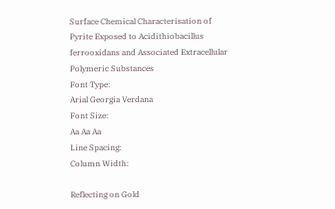Surface Chemical Characterisation of Pyrite Exposed to Acidithiobacillus ferrooxidans and Associated Extracellular Polymeric Substances
Font Type:
Arial Georgia Verdana
Font Size:
Aa Aa Aa
Line Spacing:
Column Width:

Reflecting on Gold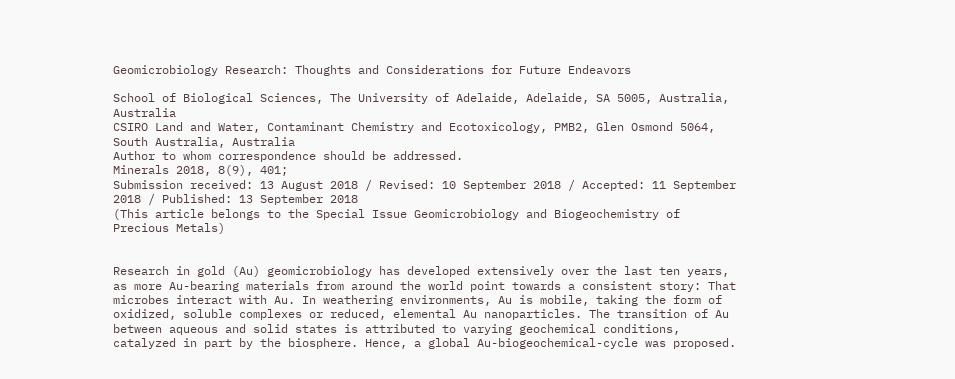Geomicrobiology Research: Thoughts and Considerations for Future Endeavors

School of Biological Sciences, The University of Adelaide, Adelaide, SA 5005, Australia, Australia
CSIRO Land and Water, Contaminant Chemistry and Ecotoxicology, PMB2, Glen Osmond 5064, South Australia, Australia
Author to whom correspondence should be addressed.
Minerals 2018, 8(9), 401;
Submission received: 13 August 2018 / Revised: 10 September 2018 / Accepted: 11 September 2018 / Published: 13 September 2018
(This article belongs to the Special Issue Geomicrobiology and Biogeochemistry of Precious Metals)


Research in gold (Au) geomicrobiology has developed extensively over the last ten years, as more Au-bearing materials from around the world point towards a consistent story: That microbes interact with Au. In weathering environments, Au is mobile, taking the form of oxidized, soluble complexes or reduced, elemental Au nanoparticles. The transition of Au between aqueous and solid states is attributed to varying geochemical conditions, catalyzed in part by the biosphere. Hence, a global Au-biogeochemical-cycle was proposed.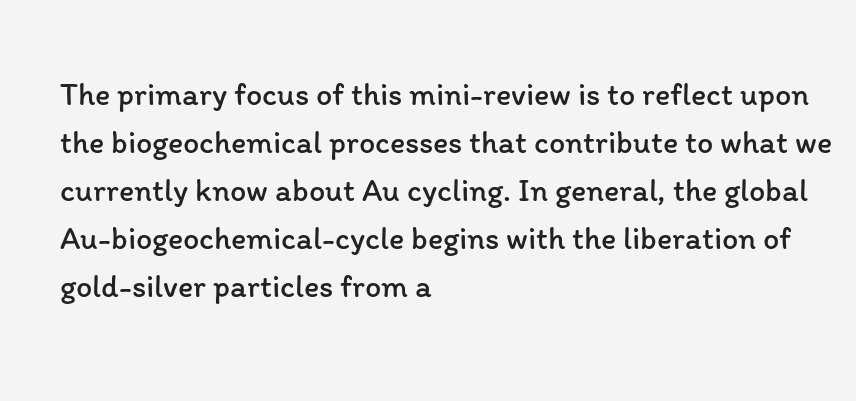The primary focus of this mini-review is to reflect upon the biogeochemical processes that contribute to what we currently know about Au cycling. In general, the global Au-biogeochemical-cycle begins with the liberation of gold-silver particles from a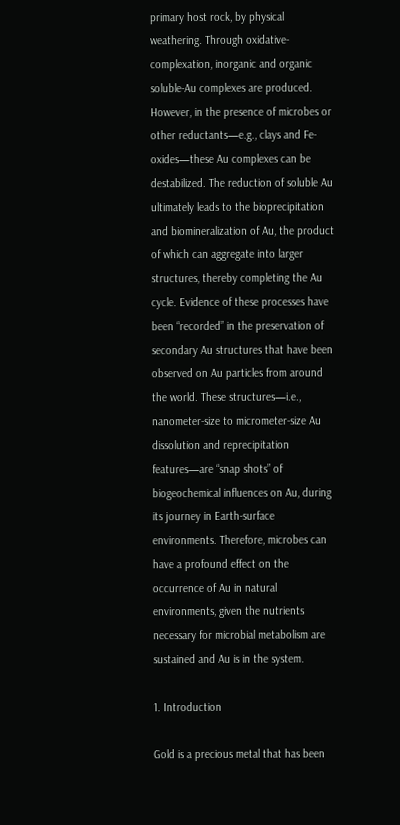primary host rock, by physical weathering. Through oxidative-complexation, inorganic and organic soluble-Au complexes are produced. However, in the presence of microbes or other reductants—e.g., clays and Fe-oxides—these Au complexes can be destabilized. The reduction of soluble Au ultimately leads to the bioprecipitation and biomineralization of Au, the product of which can aggregate into larger structures, thereby completing the Au cycle. Evidence of these processes have been “recorded” in the preservation of secondary Au structures that have been observed on Au particles from around the world. These structures—i.e., nanometer-size to micrometer-size Au dissolution and reprecipitation features—are “snap shots” of biogeochemical influences on Au, during its journey in Earth-surface environments. Therefore, microbes can have a profound effect on the occurrence of Au in natural environments, given the nutrients necessary for microbial metabolism are sustained and Au is in the system.

1. Introduction

Gold is a precious metal that has been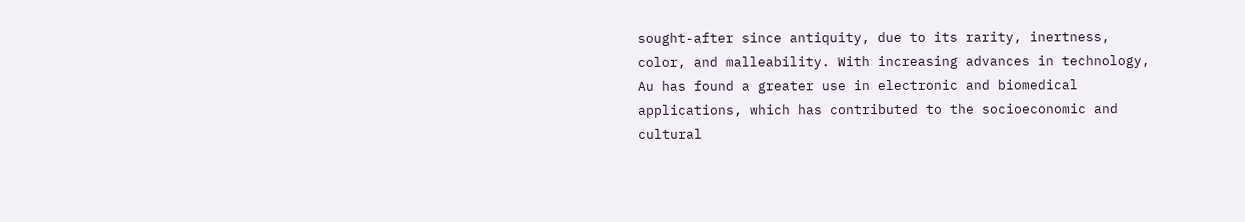sought-after since antiquity, due to its rarity, inertness, color, and malleability. With increasing advances in technology, Au has found a greater use in electronic and biomedical applications, which has contributed to the socioeconomic and cultural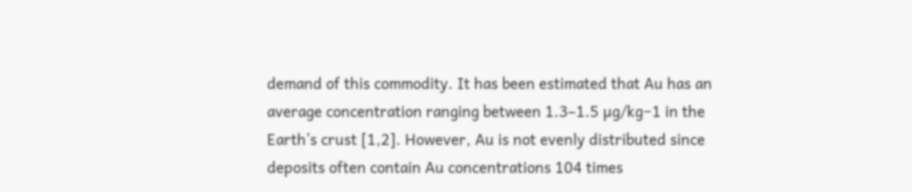demand of this commodity. It has been estimated that Au has an average concentration ranging between 1.3–1.5 µg/kg−1 in the Earth’s crust [1,2]. However, Au is not evenly distributed since deposits often contain Au concentrations 104 times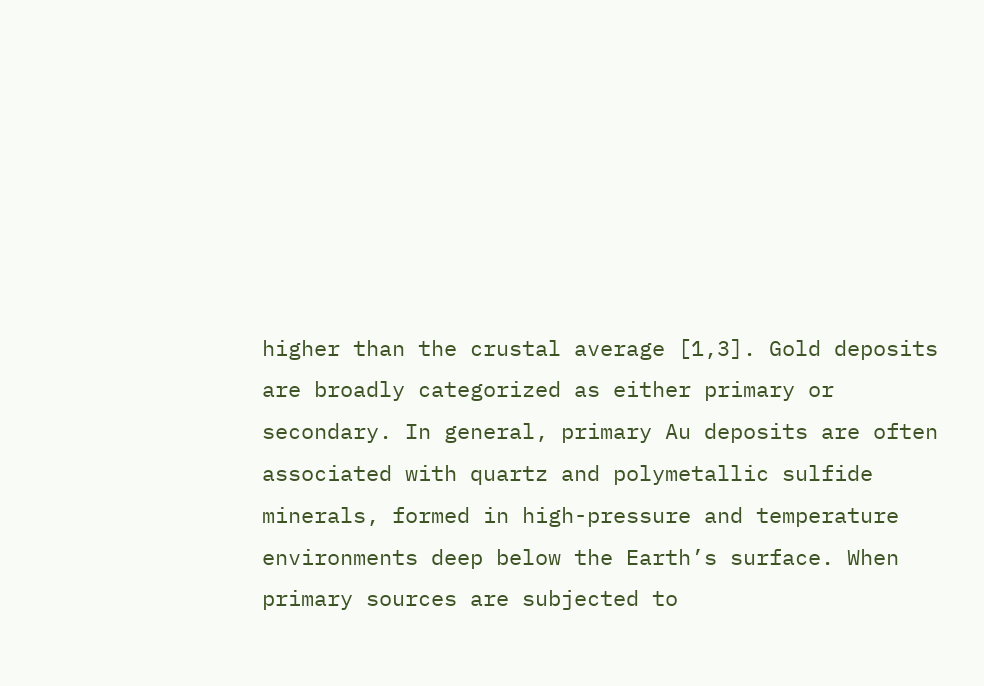higher than the crustal average [1,3]. Gold deposits are broadly categorized as either primary or secondary. In general, primary Au deposits are often associated with quartz and polymetallic sulfide minerals, formed in high-pressure and temperature environments deep below the Earth’s surface. When primary sources are subjected to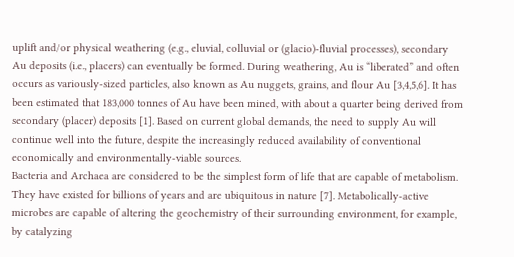uplift and/or physical weathering (e.g., eluvial, colluvial or (glacio)-fluvial processes), secondary Au deposits (i.e., placers) can eventually be formed. During weathering, Au is “liberated” and often occurs as variously-sized particles, also known as Au nuggets, grains, and flour Au [3,4,5,6]. It has been estimated that 183,000 tonnes of Au have been mined, with about a quarter being derived from secondary (placer) deposits [1]. Based on current global demands, the need to supply Au will continue well into the future, despite the increasingly reduced availability of conventional economically and environmentally-viable sources.
Bacteria and Archaea are considered to be the simplest form of life that are capable of metabolism. They have existed for billions of years and are ubiquitous in nature [7]. Metabolically-active microbes are capable of altering the geochemistry of their surrounding environment, for example, by catalyzing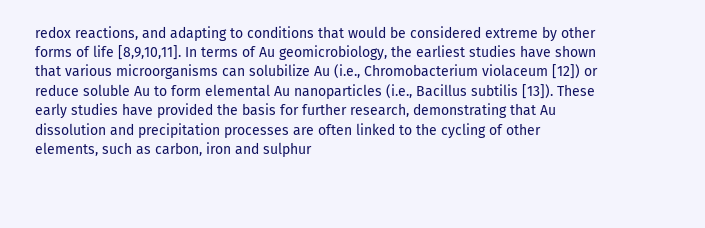redox reactions, and adapting to conditions that would be considered extreme by other forms of life [8,9,10,11]. In terms of Au geomicrobiology, the earliest studies have shown that various microorganisms can solubilize Au (i.e., Chromobacterium violaceum [12]) or reduce soluble Au to form elemental Au nanoparticles (i.e., Bacillus subtilis [13]). These early studies have provided the basis for further research, demonstrating that Au dissolution and precipitation processes are often linked to the cycling of other elements, such as carbon, iron and sulphur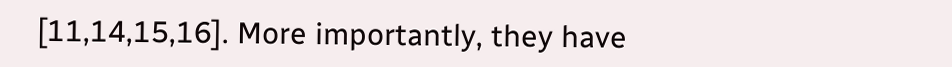[11,14,15,16]. More importantly, they have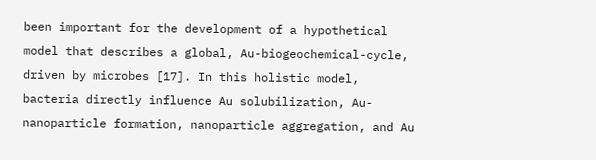been important for the development of a hypothetical model that describes a global, Au-biogeochemical-cycle, driven by microbes [17]. In this holistic model, bacteria directly influence Au solubilization, Au-nanoparticle formation, nanoparticle aggregation, and Au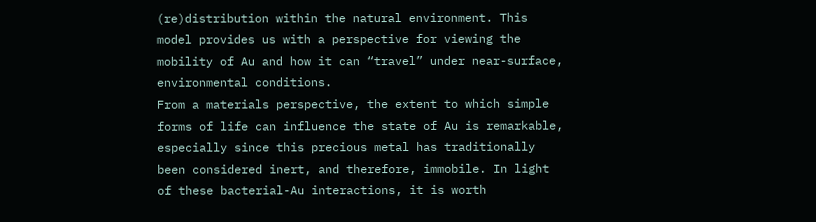(re)distribution within the natural environment. This model provides us with a perspective for viewing the mobility of Au and how it can “travel” under near-surface, environmental conditions.
From a materials perspective, the extent to which simple forms of life can influence the state of Au is remarkable, especially since this precious metal has traditionally been considered inert, and therefore, immobile. In light of these bacterial-Au interactions, it is worth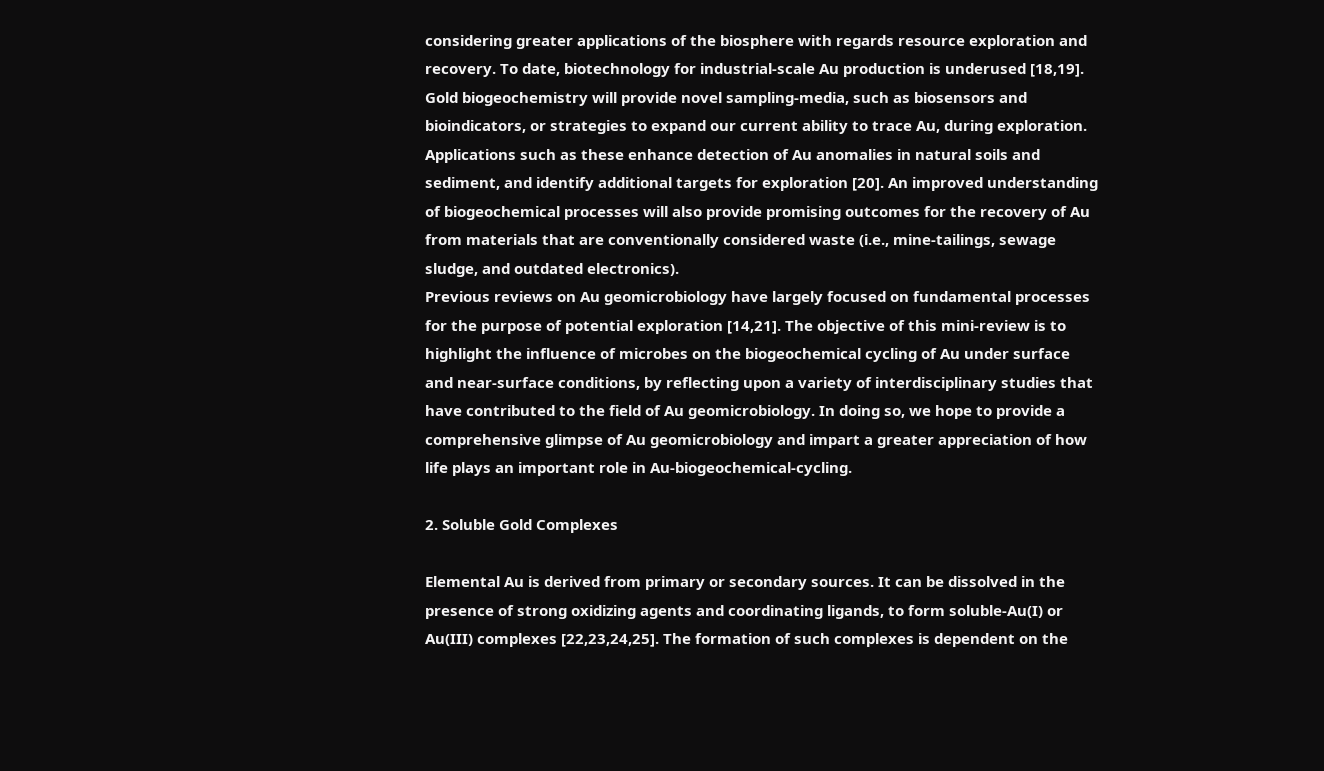considering greater applications of the biosphere with regards resource exploration and recovery. To date, biotechnology for industrial-scale Au production is underused [18,19]. Gold biogeochemistry will provide novel sampling-media, such as biosensors and bioindicators, or strategies to expand our current ability to trace Au, during exploration. Applications such as these enhance detection of Au anomalies in natural soils and sediment, and identify additional targets for exploration [20]. An improved understanding of biogeochemical processes will also provide promising outcomes for the recovery of Au from materials that are conventionally considered waste (i.e., mine-tailings, sewage sludge, and outdated electronics).
Previous reviews on Au geomicrobiology have largely focused on fundamental processes for the purpose of potential exploration [14,21]. The objective of this mini-review is to highlight the influence of microbes on the biogeochemical cycling of Au under surface and near-surface conditions, by reflecting upon a variety of interdisciplinary studies that have contributed to the field of Au geomicrobiology. In doing so, we hope to provide a comprehensive glimpse of Au geomicrobiology and impart a greater appreciation of how life plays an important role in Au-biogeochemical-cycling.

2. Soluble Gold Complexes

Elemental Au is derived from primary or secondary sources. It can be dissolved in the presence of strong oxidizing agents and coordinating ligands, to form soluble-Au(I) or Au(III) complexes [22,23,24,25]. The formation of such complexes is dependent on the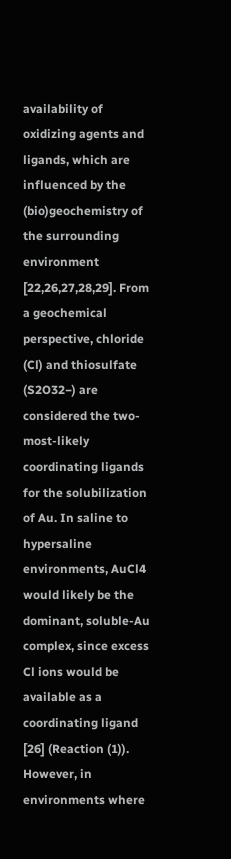availability of oxidizing agents and ligands, which are influenced by the (bio)geochemistry of the surrounding environment [22,26,27,28,29]. From a geochemical perspective, chloride (Cl) and thiosulfate (S2O32−) are considered the two-most-likely coordinating ligands for the solubilization of Au. In saline to hypersaline environments, AuCl4 would likely be the dominant, soluble-Au complex, since excess Cl ions would be available as a coordinating ligand [26] (Reaction (1)). However, in environments where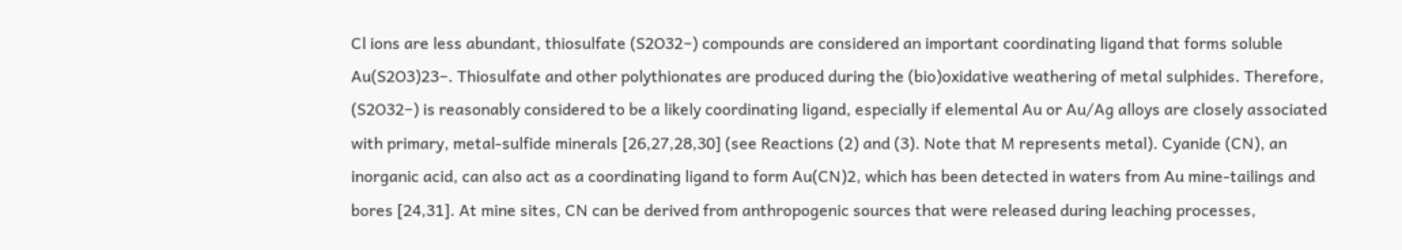Cl ions are less abundant, thiosulfate (S2O32−) compounds are considered an important coordinating ligand that forms soluble Au(S2O3)23−. Thiosulfate and other polythionates are produced during the (bio)oxidative weathering of metal sulphides. Therefore, (S2O32−) is reasonably considered to be a likely coordinating ligand, especially if elemental Au or Au/Ag alloys are closely associated with primary, metal-sulfide minerals [26,27,28,30] (see Reactions (2) and (3). Note that M represents metal). Cyanide (CN), an inorganic acid, can also act as a coordinating ligand to form Au(CN)2, which has been detected in waters from Au mine-tailings and bores [24,31]. At mine sites, CN can be derived from anthropogenic sources that were released during leaching processes,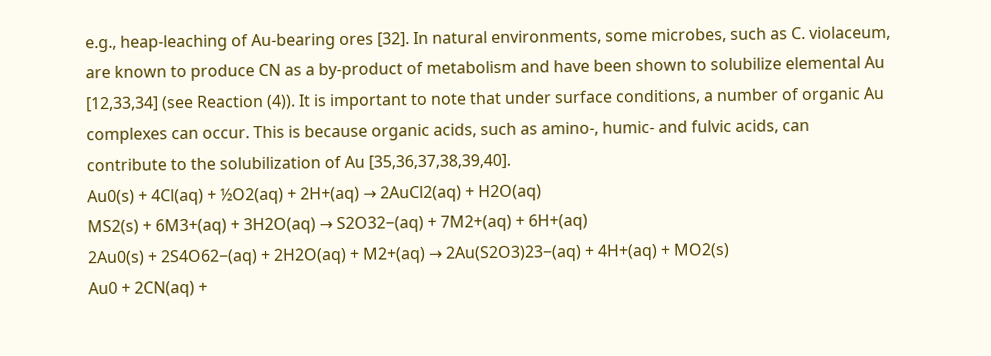e.g., heap-leaching of Au-bearing ores [32]. In natural environments, some microbes, such as C. violaceum, are known to produce CN as a by-product of metabolism and have been shown to solubilize elemental Au [12,33,34] (see Reaction (4)). It is important to note that under surface conditions, a number of organic Au complexes can occur. This is because organic acids, such as amino-, humic- and fulvic acids, can contribute to the solubilization of Au [35,36,37,38,39,40].
Au0(s) + 4Cl(aq) + ½O2(aq) + 2H+(aq) → 2AuCl2(aq) + H2O(aq)
MS2(s) + 6M3+(aq) + 3H2O(aq) → S2O32−(aq) + 7M2+(aq) + 6H+(aq)
2Au0(s) + 2S4O62−(aq) + 2H2O(aq) + M2+(aq) → 2Au(S2O3)23−(aq) + 4H+(aq) + MO2(s)
Au0 + 2CN(aq) +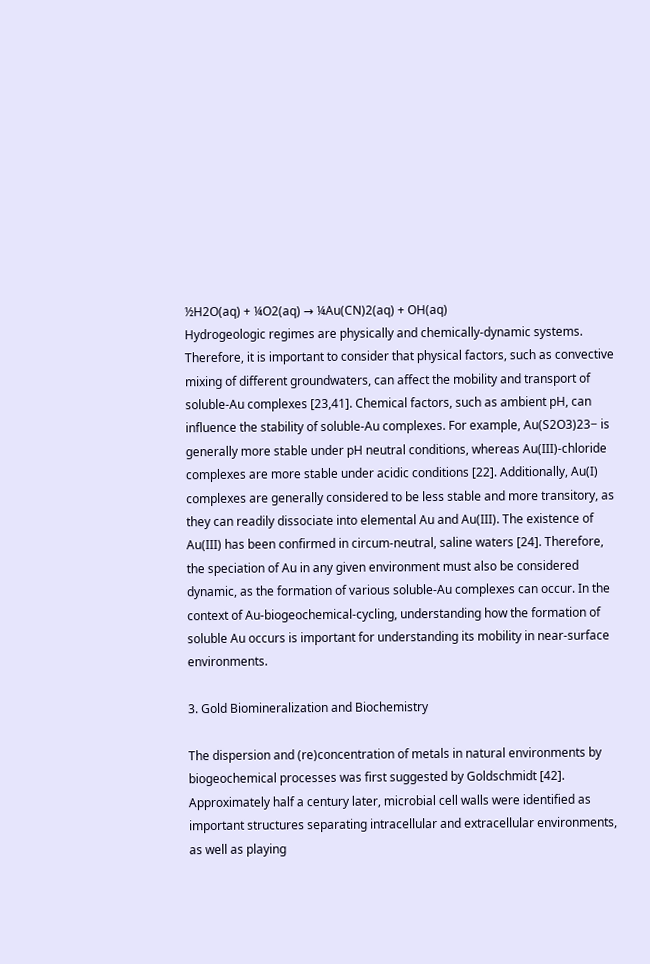½H2O(aq) + ¼O2(aq) → ¼Au(CN)2(aq) + OH(aq)
Hydrogeologic regimes are physically and chemically-dynamic systems. Therefore, it is important to consider that physical factors, such as convective mixing of different groundwaters, can affect the mobility and transport of soluble-Au complexes [23,41]. Chemical factors, such as ambient pH, can influence the stability of soluble-Au complexes. For example, Au(S2O3)23− is generally more stable under pH neutral conditions, whereas Au(III)-chloride complexes are more stable under acidic conditions [22]. Additionally, Au(I) complexes are generally considered to be less stable and more transitory, as they can readily dissociate into elemental Au and Au(III). The existence of Au(III) has been confirmed in circum-neutral, saline waters [24]. Therefore, the speciation of Au in any given environment must also be considered dynamic, as the formation of various soluble-Au complexes can occur. In the context of Au-biogeochemical-cycling, understanding how the formation of soluble Au occurs is important for understanding its mobility in near-surface environments.

3. Gold Biomineralization and Biochemistry

The dispersion and (re)concentration of metals in natural environments by biogeochemical processes was first suggested by Goldschmidt [42]. Approximately half a century later, microbial cell walls were identified as important structures separating intracellular and extracellular environments, as well as playing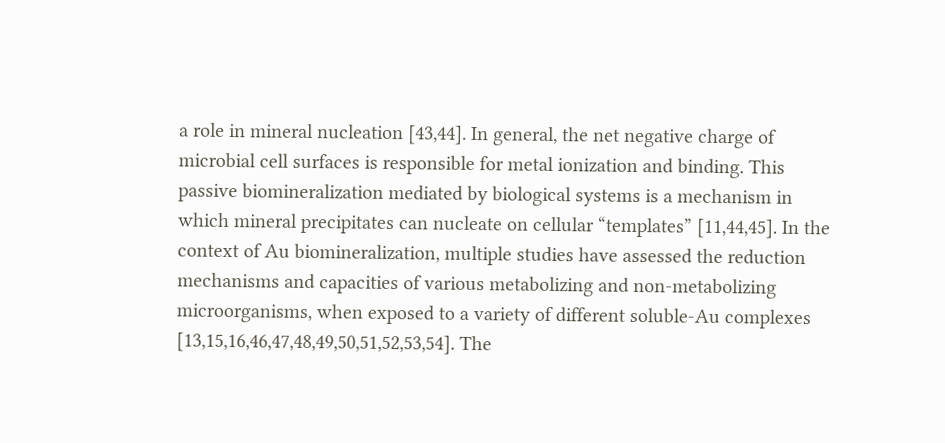a role in mineral nucleation [43,44]. In general, the net negative charge of microbial cell surfaces is responsible for metal ionization and binding. This passive biomineralization mediated by biological systems is a mechanism in which mineral precipitates can nucleate on cellular “templates” [11,44,45]. In the context of Au biomineralization, multiple studies have assessed the reduction mechanisms and capacities of various metabolizing and non-metabolizing microorganisms, when exposed to a variety of different soluble-Au complexes [13,15,16,46,47,48,49,50,51,52,53,54]. The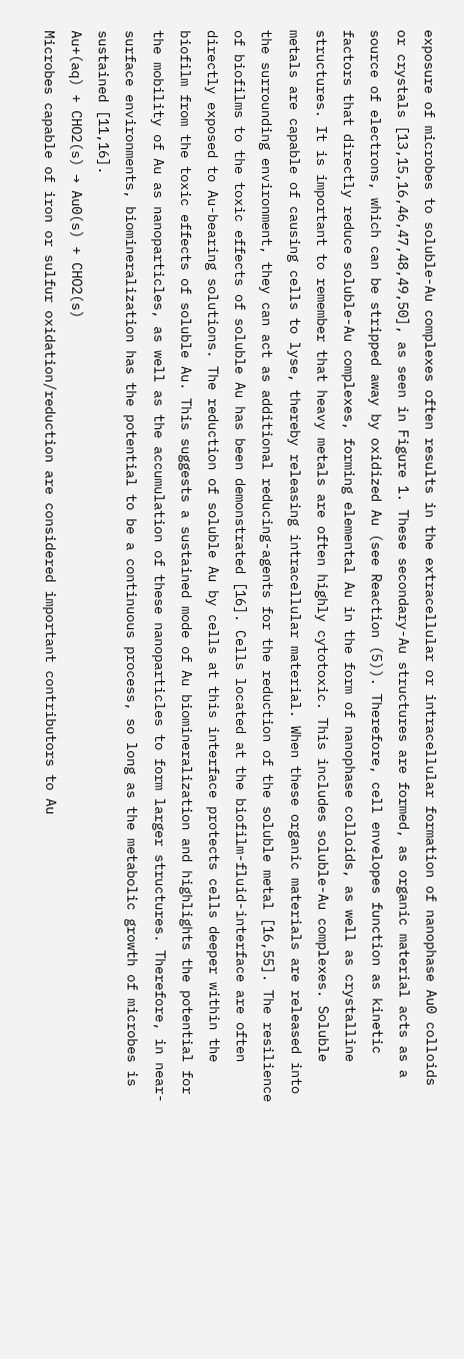exposure of microbes to soluble-Au complexes often results in the extracellular or intracellular formation of nanophase Au0 colloids or crystals [13,15,16,46,47,48,49,50], as seen in Figure 1. These secondary-Au structures are formed, as organic material acts as a source of electrons, which can be stripped away by oxidized Au (see Reaction (5)). Therefore, cell envelopes function as kinetic factors that directly reduce soluble-Au complexes, forming elemental Au in the form of nanophase colloids, as well as crystalline structures. It is important to remember that heavy metals are often highly cytotoxic. This includes soluble-Au complexes. Soluble metals are capable of causing cells to lyse, thereby releasing intracellular material. When these organic materials are released into the surrounding environment, they can act as additional reducing-agents for the reduction of the soluble metal [16,55]. The resilience of biofilms to the toxic effects of soluble Au has been demonstrated [16]. Cells located at the biofilm-fluid-interface are often directly exposed to Au-bearing solutions. The reduction of soluble Au by cells at this interface protects cells deeper within the biofilm from the toxic effects of soluble Au. This suggests a sustained mode of Au biomineralization and highlights the potential for the mobility of Au as nanoparticles, as well as the accumulation of these nanoparticles to form larger structures. Therefore, in near-surface environments, biomineralization has the potential to be a continuous process, so long as the metabolic growth of microbes is sustained [11,16].
Au+(aq) + CHO2(s) → Au0(s) + CHO2(s)
Microbes capable of iron or sulfur oxidation/reduction are considered important contributors to Au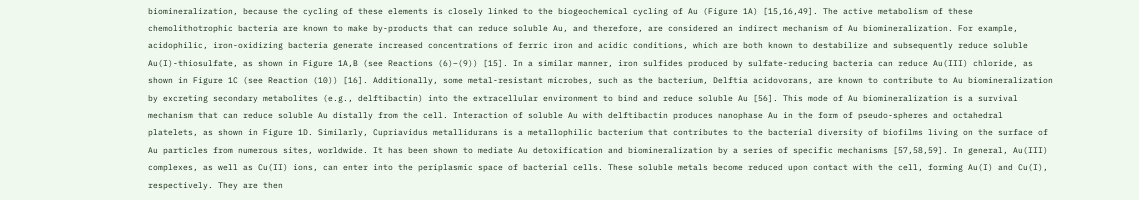biomineralization, because the cycling of these elements is closely linked to the biogeochemical cycling of Au (Figure 1A) [15,16,49]. The active metabolism of these chemolithotrophic bacteria are known to make by-products that can reduce soluble Au, and therefore, are considered an indirect mechanism of Au biomineralization. For example, acidophilic, iron-oxidizing bacteria generate increased concentrations of ferric iron and acidic conditions, which are both known to destabilize and subsequently reduce soluble Au(I)-thiosulfate, as shown in Figure 1A,B (see Reactions (6)–(9)) [15]. In a similar manner, iron sulfides produced by sulfate-reducing bacteria can reduce Au(III) chloride, as shown in Figure 1C (see Reaction (10)) [16]. Additionally, some metal-resistant microbes, such as the bacterium, Delftia acidovorans, are known to contribute to Au biomineralization by excreting secondary metabolites (e.g., delftibactin) into the extracellular environment to bind and reduce soluble Au [56]. This mode of Au biomineralization is a survival mechanism that can reduce soluble Au distally from the cell. Interaction of soluble Au with delftibactin produces nanophase Au in the form of pseudo-spheres and octahedral platelets, as shown in Figure 1D. Similarly, Cupriavidus metallidurans is a metallophilic bacterium that contributes to the bacterial diversity of biofilms living on the surface of Au particles from numerous sites, worldwide. It has been shown to mediate Au detoxification and biomineralization by a series of specific mechanisms [57,58,59]. In general, Au(III) complexes, as well as Cu(II) ions, can enter into the periplasmic space of bacterial cells. These soluble metals become reduced upon contact with the cell, forming Au(I) and Cu(I), respectively. They are then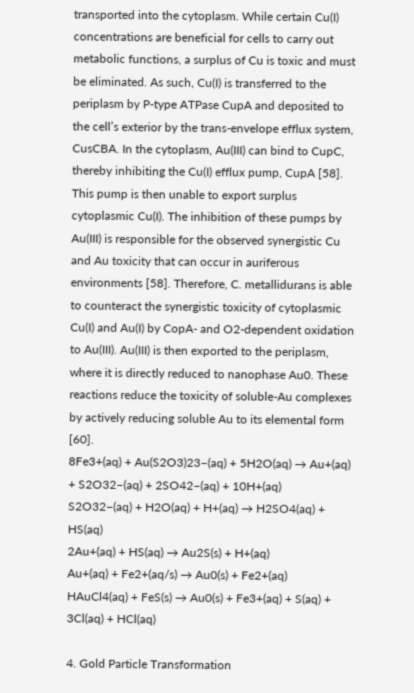transported into the cytoplasm. While certain Cu(I) concentrations are beneficial for cells to carry out metabolic functions, a surplus of Cu is toxic and must be eliminated. As such, Cu(I) is transferred to the periplasm by P-type ATPase CupA and deposited to the cell’s exterior by the trans-envelope efflux system, CusCBA. In the cytoplasm, Au(III) can bind to CupC, thereby inhibiting the Cu(I) efflux pump, CupA [58]. This pump is then unable to export surplus cytoplasmic Cu(I). The inhibition of these pumps by Au(III) is responsible for the observed synergistic Cu and Au toxicity that can occur in auriferous environments [58]. Therefore, C. metallidurans is able to counteract the synergistic toxicity of cytoplasmic Cu(I) and Au(I) by CopA- and O2-dependent oxidation to Au(III). Au(III) is then exported to the periplasm, where it is directly reduced to nanophase Au0. These reactions reduce the toxicity of soluble-Au complexes by actively reducing soluble Au to its elemental form [60].
8Fe3+(aq) + Au(S2O3)23−(aq) + 5H2O(aq) → Au+(aq) + S2O32−(aq) + 2SO42−(aq) + 10H+(aq)
S2O32−(aq) + H2O(aq) + H+(aq) → H2SO4(aq) + HS(aq)
2Au+(aq) + HS(aq) → Au2S(s) + H+(aq)
Au+(aq) + Fe2+(aq/s) → Au0(s) + Fe2+(aq)
HAuCl4(aq) + FeS(s) → Au0(s) + Fe3+(aq) + S(aq) + 3Cl(aq) + HCl(aq)

4. Gold Particle Transformation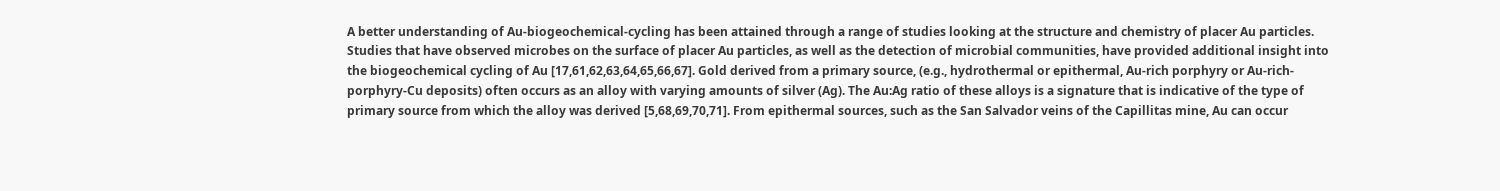A better understanding of Au-biogeochemical-cycling has been attained through a range of studies looking at the structure and chemistry of placer Au particles. Studies that have observed microbes on the surface of placer Au particles, as well as the detection of microbial communities, have provided additional insight into the biogeochemical cycling of Au [17,61,62,63,64,65,66,67]. Gold derived from a primary source, (e.g., hydrothermal or epithermal, Au-rich porphyry or Au-rich-porphyry-Cu deposits) often occurs as an alloy with varying amounts of silver (Ag). The Au:Ag ratio of these alloys is a signature that is indicative of the type of primary source from which the alloy was derived [5,68,69,70,71]. From epithermal sources, such as the San Salvador veins of the Capillitas mine, Au can occur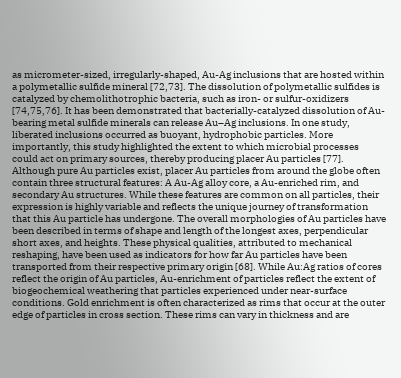as micrometer-sized, irregularly-shaped, Au-Ag inclusions that are hosted within a polymetallic sulfide mineral [72,73]. The dissolution of polymetallic sulfides is catalyzed by chemolithotrophic bacteria, such as iron- or sulfur-oxidizers [74,75,76]. It has been demonstrated that bacterially-catalyzed dissolution of Au-bearing metal sulfide minerals can release Au–Ag inclusions. In one study, liberated inclusions occurred as buoyant, hydrophobic particles. More importantly, this study highlighted the extent to which microbial processes could act on primary sources, thereby producing placer Au particles [77].
Although pure Au particles exist, placer Au particles from around the globe often contain three structural features: A Au-Ag alloy core, a Au-enriched rim, and secondary Au structures. While these features are common on all particles, their expression is highly variable and reflects the unique journey of transformation that this Au particle has undergone. The overall morphologies of Au particles have been described in terms of shape and length of the longest axes, perpendicular short axes, and heights. These physical qualities, attributed to mechanical reshaping, have been used as indicators for how far Au particles have been transported from their respective primary origin [68]. While Au:Ag ratios of cores reflect the origin of Au particles, Au-enrichment of particles reflect the extent of biogeochemical weathering that particles experienced under near-surface conditions. Gold enrichment is often characterized as rims that occur at the outer edge of particles in cross section. These rims can vary in thickness and are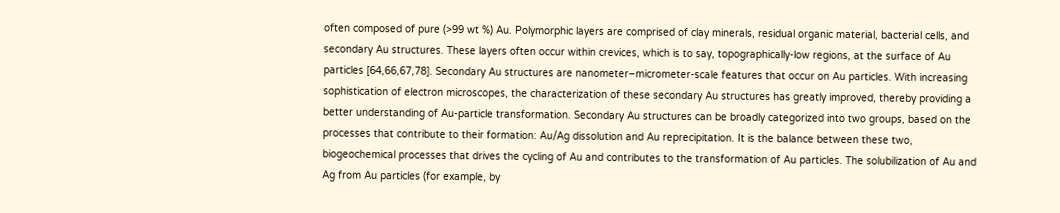often composed of pure (>99 wt %) Au. Polymorphic layers are comprised of clay minerals, residual organic material, bacterial cells, and secondary Au structures. These layers often occur within crevices, which is to say, topographically-low regions, at the surface of Au particles [64,66,67,78]. Secondary Au structures are nanometer–micrometer-scale features that occur on Au particles. With increasing sophistication of electron microscopes, the characterization of these secondary Au structures has greatly improved, thereby providing a better understanding of Au-particle transformation. Secondary Au structures can be broadly categorized into two groups, based on the processes that contribute to their formation: Au/Ag dissolution and Au reprecipitation. It is the balance between these two, biogeochemical processes that drives the cycling of Au and contributes to the transformation of Au particles. The solubilization of Au and Ag from Au particles (for example, by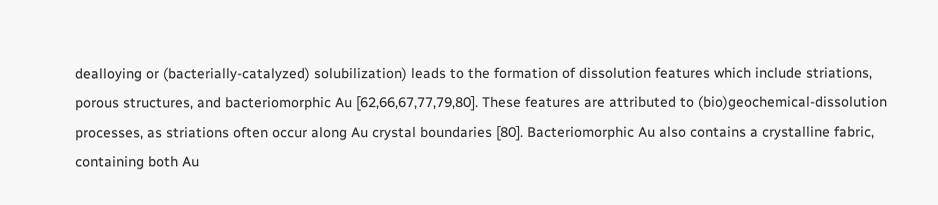dealloying or (bacterially-catalyzed) solubilization) leads to the formation of dissolution features which include striations, porous structures, and bacteriomorphic Au [62,66,67,77,79,80]. These features are attributed to (bio)geochemical-dissolution processes, as striations often occur along Au crystal boundaries [80]. Bacteriomorphic Au also contains a crystalline fabric, containing both Au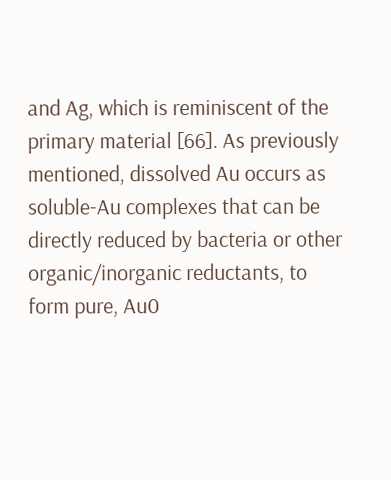and Ag, which is reminiscent of the primary material [66]. As previously mentioned, dissolved Au occurs as soluble-Au complexes that can be directly reduced by bacteria or other organic/inorganic reductants, to form pure, Au0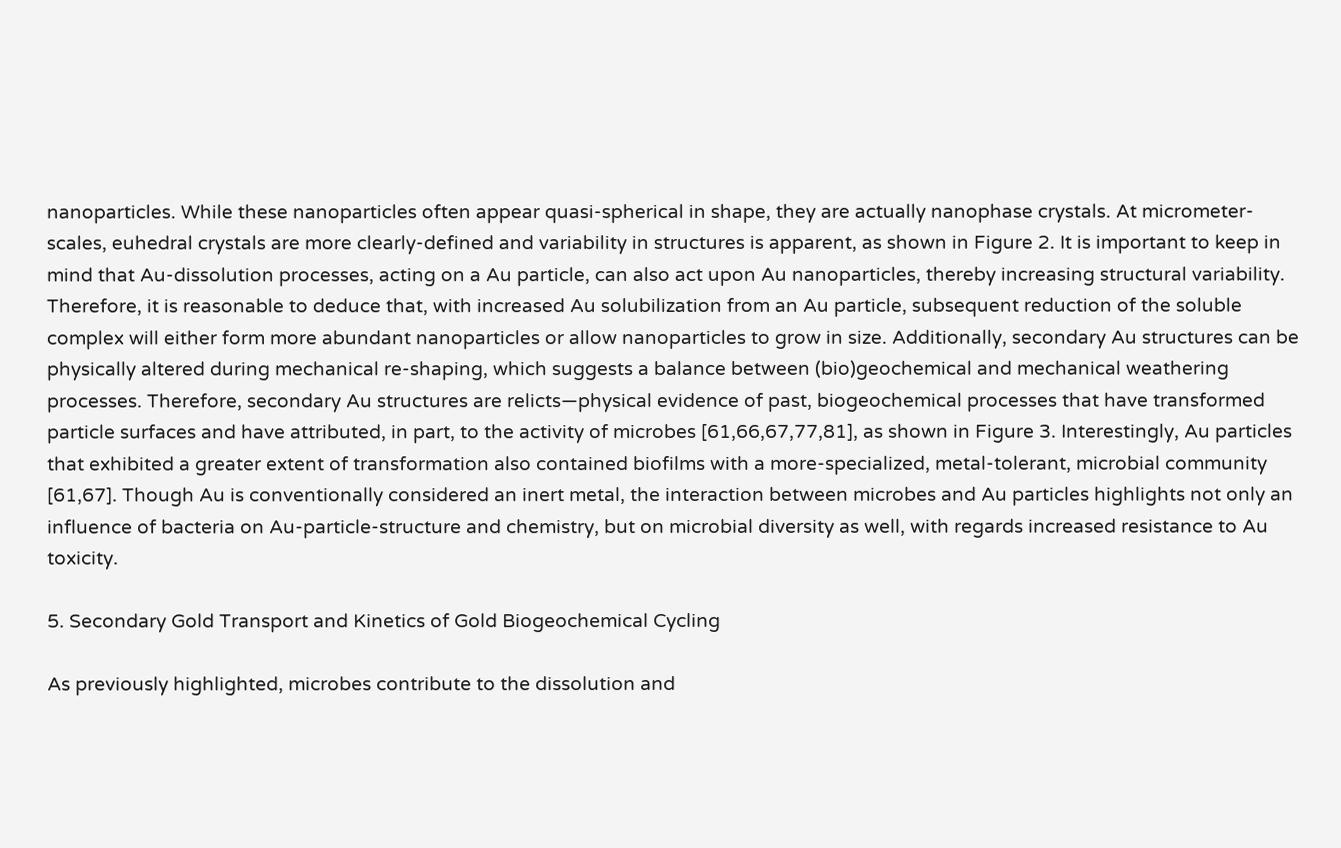nanoparticles. While these nanoparticles often appear quasi-spherical in shape, they are actually nanophase crystals. At micrometer-scales, euhedral crystals are more clearly-defined and variability in structures is apparent, as shown in Figure 2. It is important to keep in mind that Au-dissolution processes, acting on a Au particle, can also act upon Au nanoparticles, thereby increasing structural variability. Therefore, it is reasonable to deduce that, with increased Au solubilization from an Au particle, subsequent reduction of the soluble complex will either form more abundant nanoparticles or allow nanoparticles to grow in size. Additionally, secondary Au structures can be physically altered during mechanical re-shaping, which suggests a balance between (bio)geochemical and mechanical weathering processes. Therefore, secondary Au structures are relicts—physical evidence of past, biogeochemical processes that have transformed particle surfaces and have attributed, in part, to the activity of microbes [61,66,67,77,81], as shown in Figure 3. Interestingly, Au particles that exhibited a greater extent of transformation also contained biofilms with a more-specialized, metal-tolerant, microbial community [61,67]. Though Au is conventionally considered an inert metal, the interaction between microbes and Au particles highlights not only an influence of bacteria on Au-particle-structure and chemistry, but on microbial diversity as well, with regards increased resistance to Au toxicity.

5. Secondary Gold Transport and Kinetics of Gold Biogeochemical Cycling

As previously highlighted, microbes contribute to the dissolution and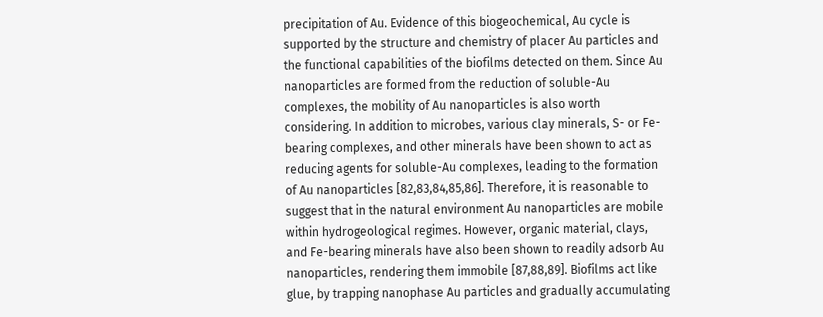precipitation of Au. Evidence of this biogeochemical, Au cycle is supported by the structure and chemistry of placer Au particles and the functional capabilities of the biofilms detected on them. Since Au nanoparticles are formed from the reduction of soluble-Au complexes, the mobility of Au nanoparticles is also worth considering. In addition to microbes, various clay minerals, S- or Fe-bearing complexes, and other minerals have been shown to act as reducing agents for soluble-Au complexes, leading to the formation of Au nanoparticles [82,83,84,85,86]. Therefore, it is reasonable to suggest that in the natural environment Au nanoparticles are mobile within hydrogeological regimes. However, organic material, clays, and Fe-bearing minerals have also been shown to readily adsorb Au nanoparticles, rendering them immobile [87,88,89]. Biofilms act like glue, by trapping nanophase Au particles and gradually accumulating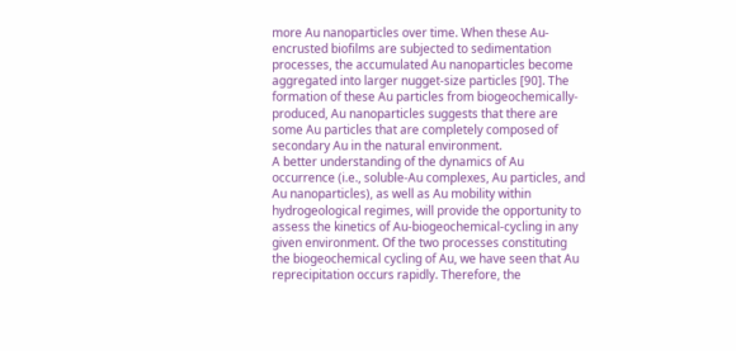more Au nanoparticles over time. When these Au-encrusted biofilms are subjected to sedimentation processes, the accumulated Au nanoparticles become aggregated into larger nugget-size particles [90]. The formation of these Au particles from biogeochemically-produced, Au nanoparticles suggests that there are some Au particles that are completely composed of secondary Au in the natural environment.
A better understanding of the dynamics of Au occurrence (i.e., soluble-Au complexes, Au particles, and Au nanoparticles), as well as Au mobility within hydrogeological regimes, will provide the opportunity to assess the kinetics of Au-biogeochemical-cycling in any given environment. Of the two processes constituting the biogeochemical cycling of Au, we have seen that Au reprecipitation occurs rapidly. Therefore, the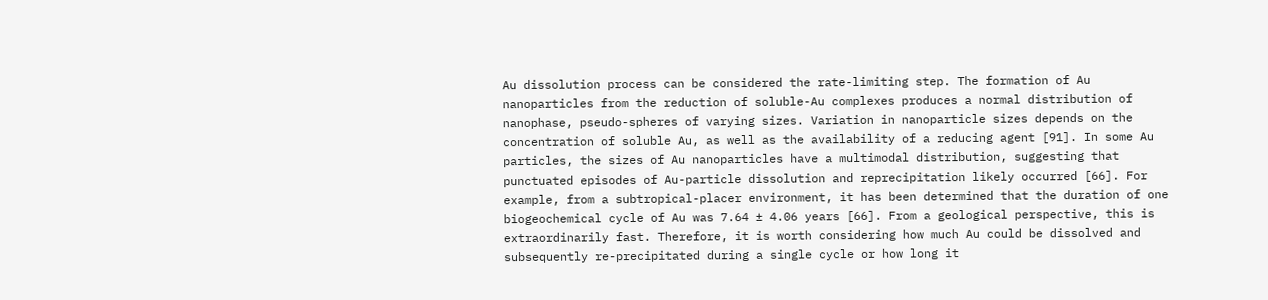Au dissolution process can be considered the rate-limiting step. The formation of Au nanoparticles from the reduction of soluble-Au complexes produces a normal distribution of nanophase, pseudo-spheres of varying sizes. Variation in nanoparticle sizes depends on the concentration of soluble Au, as well as the availability of a reducing agent [91]. In some Au particles, the sizes of Au nanoparticles have a multimodal distribution, suggesting that punctuated episodes of Au-particle dissolution and reprecipitation likely occurred [66]. For example, from a subtropical-placer environment, it has been determined that the duration of one biogeochemical cycle of Au was 7.64 ± 4.06 years [66]. From a geological perspective, this is extraordinarily fast. Therefore, it is worth considering how much Au could be dissolved and subsequently re-precipitated during a single cycle or how long it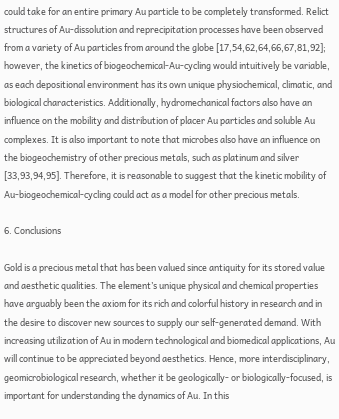could take for an entire primary Au particle to be completely transformed. Relict structures of Au-dissolution and reprecipitation processes have been observed from a variety of Au particles from around the globe [17,54,62,64,66,67,81,92]; however, the kinetics of biogeochemical-Au-cycling would intuitively be variable, as each depositional environment has its own unique physiochemical, climatic, and biological characteristics. Additionally, hydromechanical factors also have an influence on the mobility and distribution of placer Au particles and soluble Au complexes. It is also important to note that microbes also have an influence on the biogeochemistry of other precious metals, such as platinum and silver [33,93,94,95]. Therefore, it is reasonable to suggest that the kinetic mobility of Au-biogeochemical-cycling could act as a model for other precious metals.

6. Conclusions

Gold is a precious metal that has been valued since antiquity for its stored value and aesthetic qualities. The element’s unique physical and chemical properties have arguably been the axiom for its rich and colorful history in research and in the desire to discover new sources to supply our self-generated demand. With increasing utilization of Au in modern technological and biomedical applications, Au will continue to be appreciated beyond aesthetics. Hence, more interdisciplinary, geomicrobiological research, whether it be geologically- or biologically-focused, is important for understanding the dynamics of Au. In this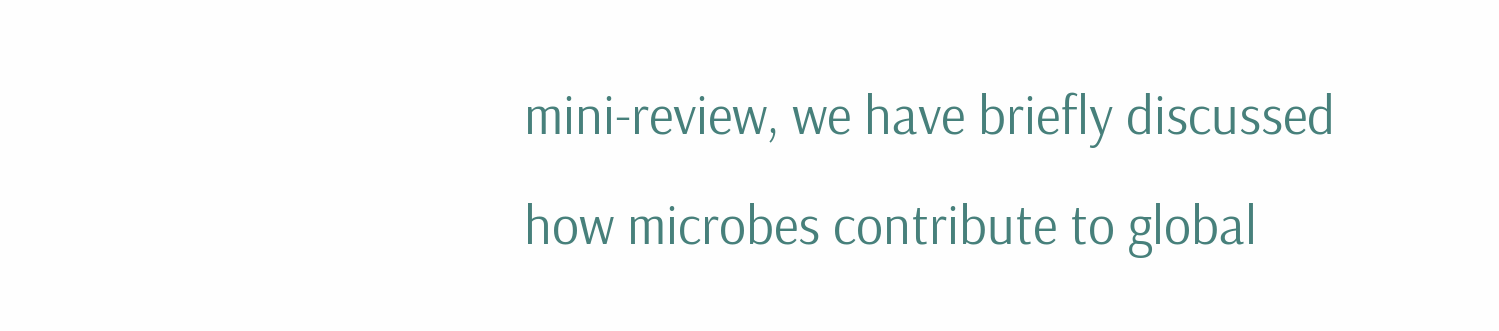mini-review, we have briefly discussed how microbes contribute to global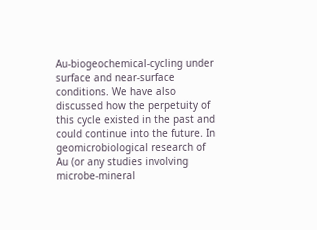Au-biogeochemical-cycling under surface and near-surface conditions. We have also discussed how the perpetuity of this cycle existed in the past and could continue into the future. In geomicrobiological research of Au (or any studies involving microbe-mineral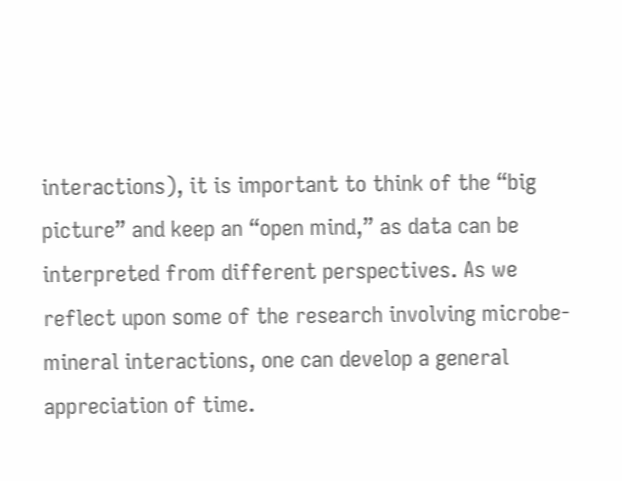interactions), it is important to think of the “big picture” and keep an “open mind,” as data can be interpreted from different perspectives. As we reflect upon some of the research involving microbe-mineral interactions, one can develop a general appreciation of time.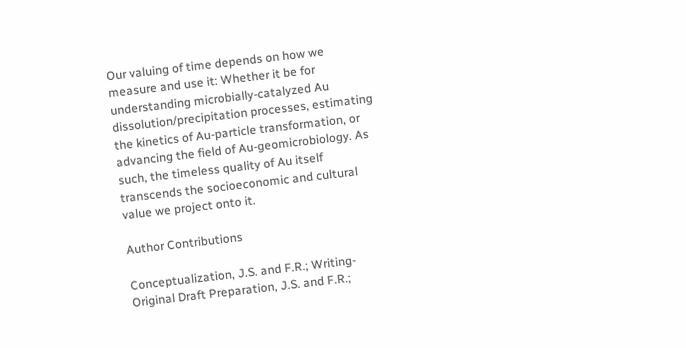Our valuing of time depends on how we measure and use it: Whether it be for understanding microbially-catalyzed Au dissolution/precipitation processes, estimating the kinetics of Au-particle transformation, or advancing the field of Au-geomicrobiology. As such, the timeless quality of Au itself transcends the socioeconomic and cultural value we project onto it.

Author Contributions

Conceptualization, J.S. and F.R.; Writing-Original Draft Preparation, J.S. and F.R.;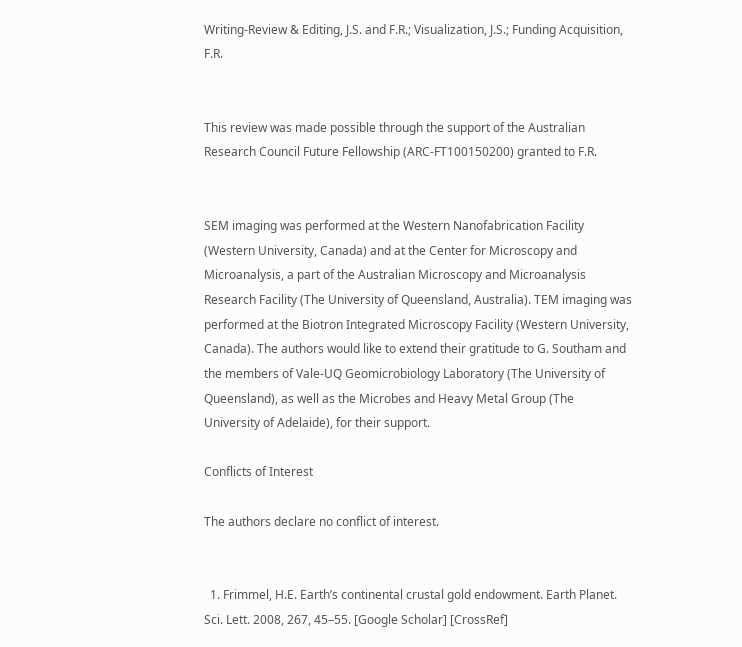Writing-Review & Editing, J.S. and F.R.; Visualization, J.S.; Funding Acquisition, F.R.


This review was made possible through the support of the Australian Research Council Future Fellowship (ARC-FT100150200) granted to F.R.


SEM imaging was performed at the Western Nanofabrication Facility (Western University, Canada) and at the Center for Microscopy and Microanalysis, a part of the Australian Microscopy and Microanalysis Research Facility (The University of Queensland, Australia). TEM imaging was performed at the Biotron Integrated Microscopy Facility (Western University, Canada). The authors would like to extend their gratitude to G. Southam and the members of Vale-UQ Geomicrobiology Laboratory (The University of Queensland), as well as the Microbes and Heavy Metal Group (The University of Adelaide), for their support.

Conflicts of Interest

The authors declare no conflict of interest.


  1. Frimmel, H.E. Earth’s continental crustal gold endowment. Earth Planet. Sci. Lett. 2008, 267, 45–55. [Google Scholar] [CrossRef]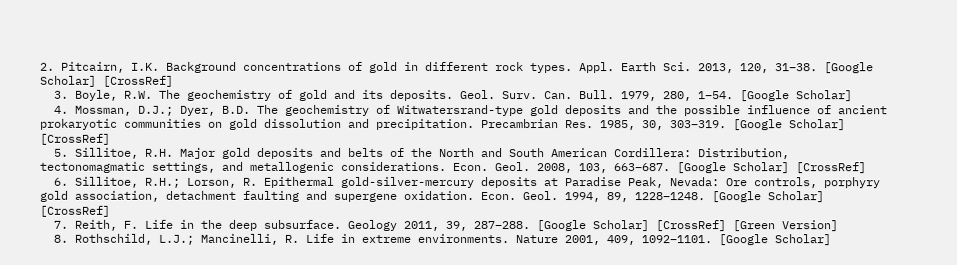2. Pitcairn, I.K. Background concentrations of gold in different rock types. Appl. Earth Sci. 2013, 120, 31–38. [Google Scholar] [CrossRef]
  3. Boyle, R.W. The geochemistry of gold and its deposits. Geol. Surv. Can. Bull. 1979, 280, 1–54. [Google Scholar]
  4. Mossman, D.J.; Dyer, B.D. The geochemistry of Witwatersrand-type gold deposits and the possible influence of ancient prokaryotic communities on gold dissolution and precipitation. Precambrian Res. 1985, 30, 303–319. [Google Scholar] [CrossRef]
  5. Sillitoe, R.H. Major gold deposits and belts of the North and South American Cordillera: Distribution, tectonomagmatic settings, and metallogenic considerations. Econ. Geol. 2008, 103, 663–687. [Google Scholar] [CrossRef]
  6. Sillitoe, R.H.; Lorson, R. Epithermal gold-silver-mercury deposits at Paradise Peak, Nevada: Ore controls, porphyry gold association, detachment faulting and supergene oxidation. Econ. Geol. 1994, 89, 1228–1248. [Google Scholar] [CrossRef]
  7. Reith, F. Life in the deep subsurface. Geology 2011, 39, 287–288. [Google Scholar] [CrossRef] [Green Version]
  8. Rothschild, L.J.; Mancinelli, R. Life in extreme environments. Nature 2001, 409, 1092–1101. [Google Scholar]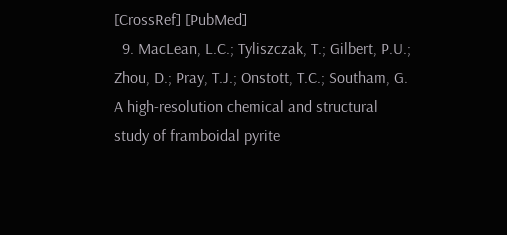[CrossRef] [PubMed]
  9. MacLean, L.C.; Tyliszczak, T.; Gilbert, P.U.; Zhou, D.; Pray, T.J.; Onstott, T.C.; Southam, G. A high-resolution chemical and structural study of framboidal pyrite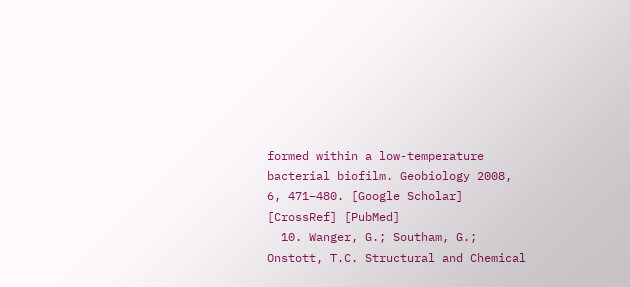formed within a low-temperature bacterial biofilm. Geobiology 2008, 6, 471–480. [Google Scholar] [CrossRef] [PubMed]
  10. Wanger, G.; Southam, G.; Onstott, T.C. Structural and Chemical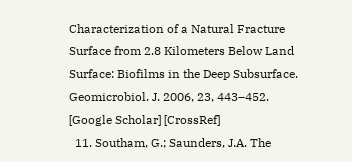Characterization of a Natural Fracture Surface from 2.8 Kilometers Below Land Surface: Biofilms in the Deep Subsurface. Geomicrobiol. J. 2006, 23, 443–452. [Google Scholar] [CrossRef]
  11. Southam, G.; Saunders, J.A. The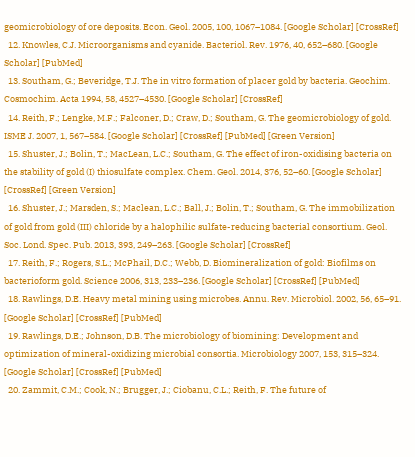geomicrobiology of ore deposits. Econ. Geol. 2005, 100, 1067–1084. [Google Scholar] [CrossRef]
  12. Knowles, C.J. Microorganisms and cyanide. Bacteriol. Rev. 1976, 40, 652–680. [Google Scholar] [PubMed]
  13. Southam, G.; Beveridge, T.J. The in vitro formation of placer gold by bacteria. Geochim. Cosmochim. Acta 1994, 58, 4527–4530. [Google Scholar] [CrossRef]
  14. Reith, F.; Lengke, M.F.; Falconer, D.; Craw, D.; Southam, G. The geomicrobiology of gold. ISME J. 2007, 1, 567–584. [Google Scholar] [CrossRef] [PubMed] [Green Version]
  15. Shuster, J.; Bolin, T.; MacLean, L.C.; Southam, G. The effect of iron-oxidising bacteria on the stability of gold (I) thiosulfate complex. Chem. Geol. 2014, 376, 52–60. [Google Scholar] [CrossRef] [Green Version]
  16. Shuster, J.; Marsden, S.; Maclean, L.C.; Ball, J.; Bolin, T.; Southam, G. The immobilization of gold from gold (III) chloride by a halophilic sulfate-reducing bacterial consortium. Geol. Soc. Lond. Spec. Pub. 2013, 393, 249–263. [Google Scholar] [CrossRef]
  17. Reith, F.; Rogers, S.L.; McPhail, D.C.; Webb, D. Biomineralization of gold: Biofilms on bacterioform gold. Science 2006, 313, 233–236. [Google Scholar] [CrossRef] [PubMed]
  18. Rawlings, D.E. Heavy metal mining using microbes. Annu. Rev. Microbiol. 2002, 56, 65–91. [Google Scholar] [CrossRef] [PubMed]
  19. Rawlings, D.E.; Johnson, D.B. The microbiology of biomining: Development and optimization of mineral-oxidizing microbial consortia. Microbiology 2007, 153, 315–324. [Google Scholar] [CrossRef] [PubMed]
  20. Zammit, C.M.; Cook, N.; Brugger, J.; Ciobanu, C.L.; Reith, F. The future of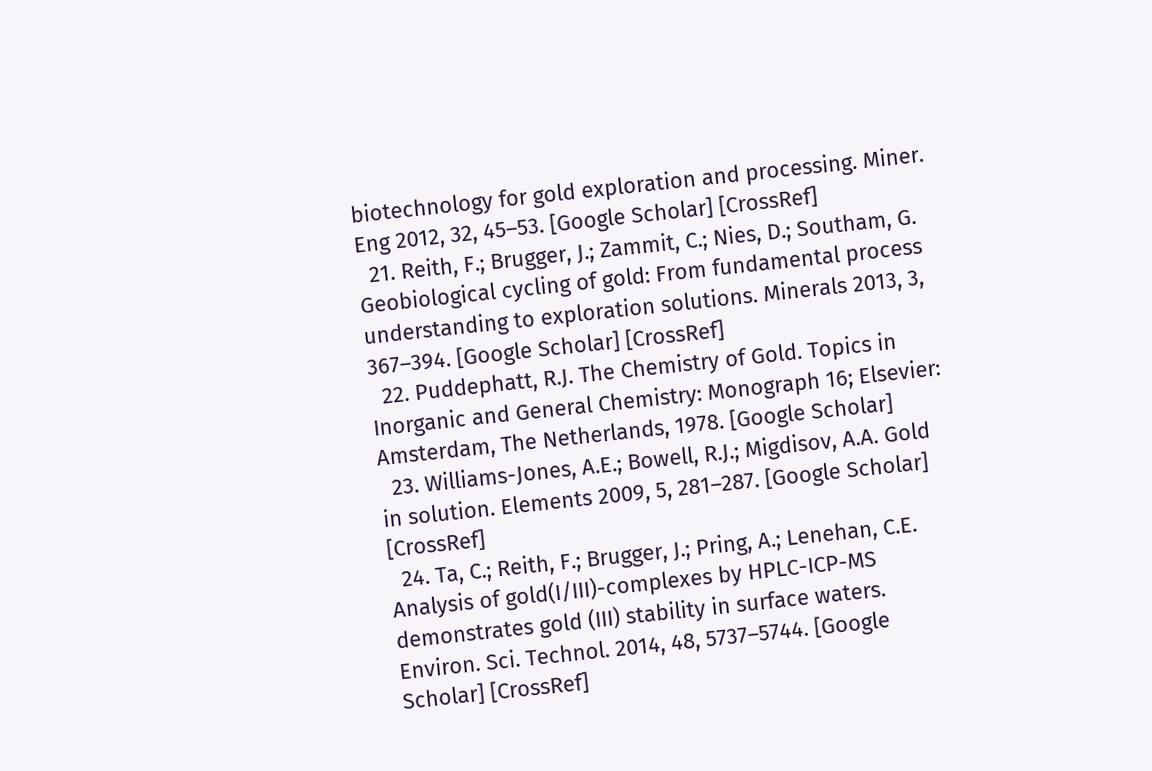biotechnology for gold exploration and processing. Miner. Eng 2012, 32, 45–53. [Google Scholar] [CrossRef]
  21. Reith, F.; Brugger, J.; Zammit, C.; Nies, D.; Southam, G. Geobiological cycling of gold: From fundamental process understanding to exploration solutions. Minerals 2013, 3, 367–394. [Google Scholar] [CrossRef]
  22. Puddephatt, R.J. The Chemistry of Gold. Topics in Inorganic and General Chemistry: Monograph 16; Elsevier: Amsterdam, The Netherlands, 1978. [Google Scholar]
  23. Williams-Jones, A.E.; Bowell, R.J.; Migdisov, A.A. Gold in solution. Elements 2009, 5, 281–287. [Google Scholar] [CrossRef]
  24. Ta, C.; Reith, F.; Brugger, J.; Pring, A.; Lenehan, C.E. Analysis of gold(I/III)-complexes by HPLC-ICP-MS demonstrates gold (III) stability in surface waters. Environ. Sci. Technol. 2014, 48, 5737–5744. [Google Scholar] [CrossRef]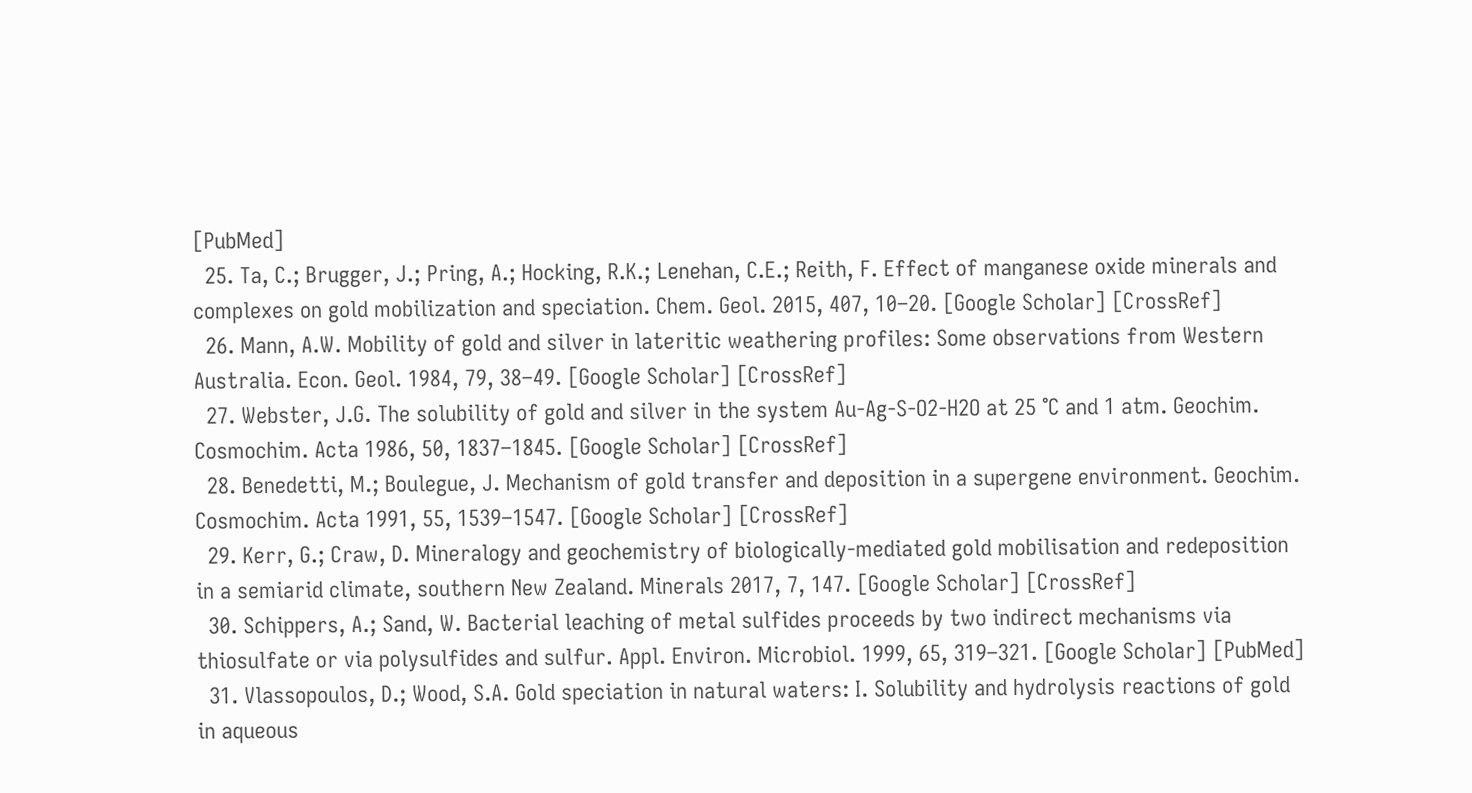[PubMed]
  25. Ta, C.; Brugger, J.; Pring, A.; Hocking, R.K.; Lenehan, C.E.; Reith, F. Effect of manganese oxide minerals and complexes on gold mobilization and speciation. Chem. Geol. 2015, 407, 10–20. [Google Scholar] [CrossRef]
  26. Mann, A.W. Mobility of gold and silver in lateritic weathering profiles: Some observations from Western Australia. Econ. Geol. 1984, 79, 38–49. [Google Scholar] [CrossRef]
  27. Webster, J.G. The solubility of gold and silver in the system Au-Ag-S-O2-H2O at 25 °C and 1 atm. Geochim. Cosmochim. Acta 1986, 50, 1837–1845. [Google Scholar] [CrossRef]
  28. Benedetti, M.; Boulegue, J. Mechanism of gold transfer and deposition in a supergene environment. Geochim. Cosmochim. Acta 1991, 55, 1539–1547. [Google Scholar] [CrossRef]
  29. Kerr, G.; Craw, D. Mineralogy and geochemistry of biologically-mediated gold mobilisation and redeposition in a semiarid climate, southern New Zealand. Minerals 2017, 7, 147. [Google Scholar] [CrossRef]
  30. Schippers, A.; Sand, W. Bacterial leaching of metal sulfides proceeds by two indirect mechanisms via thiosulfate or via polysulfides and sulfur. Appl. Environ. Microbiol. 1999, 65, 319–321. [Google Scholar] [PubMed]
  31. Vlassopoulos, D.; Wood, S.A. Gold speciation in natural waters: I. Solubility and hydrolysis reactions of gold in aqueous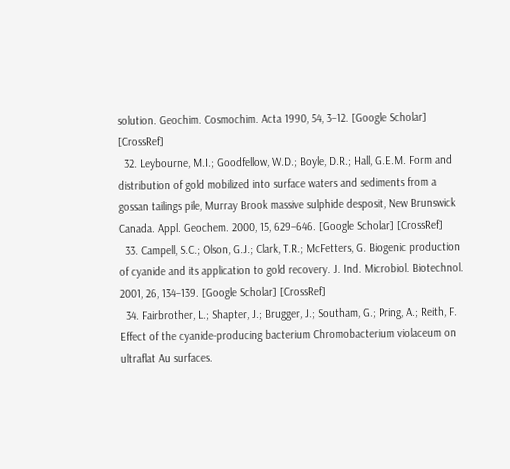solution. Geochim. Cosmochim. Acta 1990, 54, 3–12. [Google Scholar] [CrossRef]
  32. Leybourne, M.I.; Goodfellow, W.D.; Boyle, D.R.; Hall, G.E.M. Form and distribution of gold mobilized into surface waters and sediments from a gossan tailings pile, Murray Brook massive sulphide desposit, New Brunswick Canada. Appl. Geochem. 2000, 15, 629–646. [Google Scholar] [CrossRef]
  33. Campell, S.C.; Olson, G.J.; Clark, T.R.; McFetters, G. Biogenic production of cyanide and its application to gold recovery. J. Ind. Microbiol. Biotechnol. 2001, 26, 134–139. [Google Scholar] [CrossRef]
  34. Fairbrother, L.; Shapter, J.; Brugger, J.; Southam, G.; Pring, A.; Reith, F. Effect of the cyanide-producing bacterium Chromobacterium violaceum on ultraflat Au surfaces.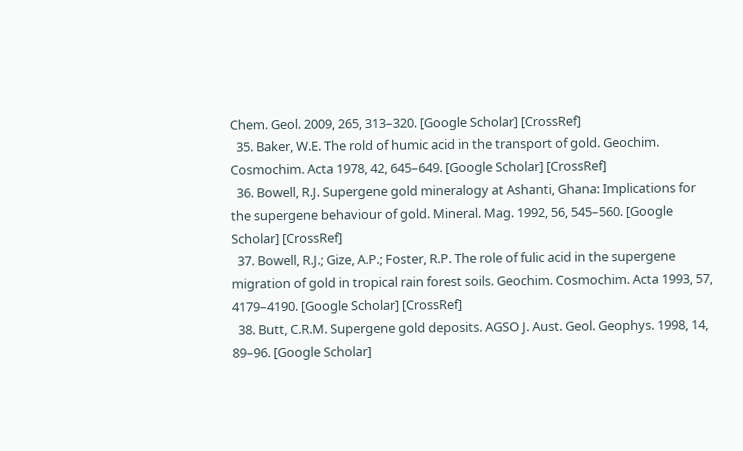Chem. Geol. 2009, 265, 313–320. [Google Scholar] [CrossRef]
  35. Baker, W.E. The rold of humic acid in the transport of gold. Geochim. Cosmochim. Acta 1978, 42, 645–649. [Google Scholar] [CrossRef]
  36. Bowell, R.J. Supergene gold mineralogy at Ashanti, Ghana: Implications for the supergene behaviour of gold. Mineral. Mag. 1992, 56, 545–560. [Google Scholar] [CrossRef]
  37. Bowell, R.J.; Gize, A.P.; Foster, R.P. The role of fulic acid in the supergene migration of gold in tropical rain forest soils. Geochim. Cosmochim. Acta 1993, 57, 4179–4190. [Google Scholar] [CrossRef]
  38. Butt, C.R.M. Supergene gold deposits. AGSO J. Aust. Geol. Geophys. 1998, 14, 89–96. [Google Scholar]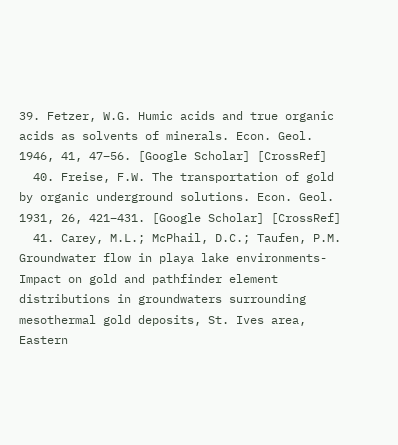39. Fetzer, W.G. Humic acids and true organic acids as solvents of minerals. Econ. Geol. 1946, 41, 47–56. [Google Scholar] [CrossRef]
  40. Freise, F.W. The transportation of gold by organic underground solutions. Econ. Geol. 1931, 26, 421–431. [Google Scholar] [CrossRef]
  41. Carey, M.L.; McPhail, D.C.; Taufen, P.M. Groundwater flow in playa lake environments-Impact on gold and pathfinder element distributions in groundwaters surrounding mesothermal gold deposits, St. Ives area, Eastern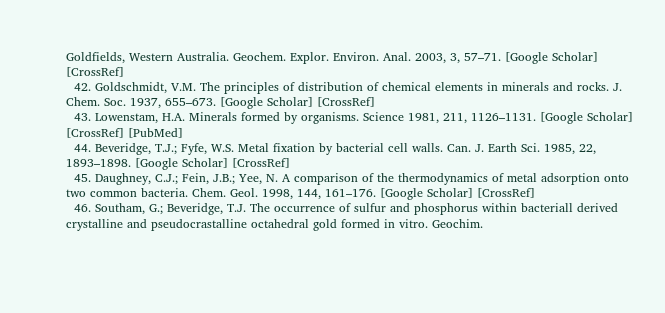Goldfields, Western Australia. Geochem. Explor. Environ. Anal. 2003, 3, 57–71. [Google Scholar] [CrossRef]
  42. Goldschmidt, V.M. The principles of distribution of chemical elements in minerals and rocks. J. Chem. Soc. 1937, 655–673. [Google Scholar] [CrossRef]
  43. Lowenstam, H.A. Minerals formed by organisms. Science 1981, 211, 1126–1131. [Google Scholar] [CrossRef] [PubMed]
  44. Beveridge, T.J.; Fyfe, W.S. Metal fixation by bacterial cell walls. Can. J. Earth Sci. 1985, 22, 1893–1898. [Google Scholar] [CrossRef]
  45. Daughney, C.J.; Fein, J.B.; Yee, N. A comparison of the thermodynamics of metal adsorption onto two common bacteria. Chem. Geol. 1998, 144, 161–176. [Google Scholar] [CrossRef]
  46. Southam, G.; Beveridge, T.J. The occurrence of sulfur and phosphorus within bacteriall derived crystalline and pseudocrastalline octahedral gold formed in vitro. Geochim.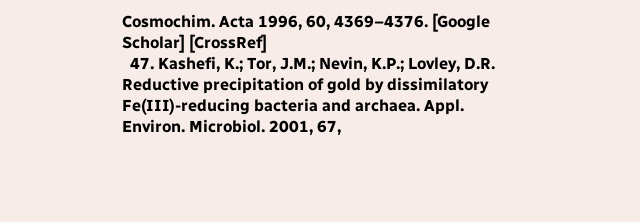Cosmochim. Acta 1996, 60, 4369–4376. [Google Scholar] [CrossRef]
  47. Kashefi, K.; Tor, J.M.; Nevin, K.P.; Lovley, D.R. Reductive precipitation of gold by dissimilatory Fe(III)-reducing bacteria and archaea. Appl. Environ. Microbiol. 2001, 67,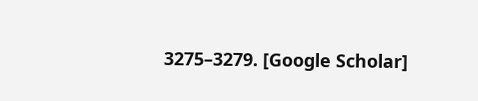3275–3279. [Google Scholar]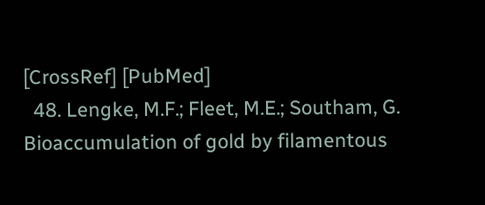[CrossRef] [PubMed]
  48. Lengke, M.F.; Fleet, M.E.; Southam, G. Bioaccumulation of gold by filamentous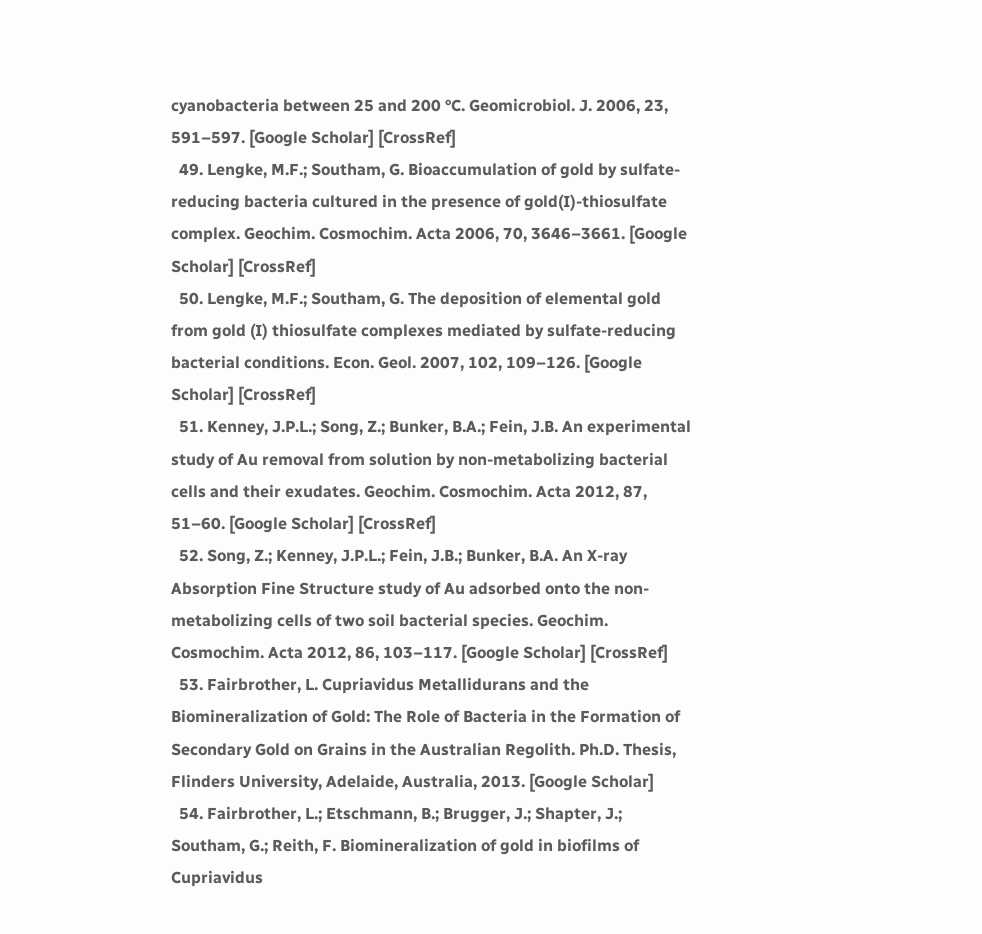cyanobacteria between 25 and 200 °C. Geomicrobiol. J. 2006, 23, 591–597. [Google Scholar] [CrossRef]
  49. Lengke, M.F.; Southam, G. Bioaccumulation of gold by sulfate-reducing bacteria cultured in the presence of gold(I)-thiosulfate complex. Geochim. Cosmochim. Acta 2006, 70, 3646–3661. [Google Scholar] [CrossRef]
  50. Lengke, M.F.; Southam, G. The deposition of elemental gold from gold (I) thiosulfate complexes mediated by sulfate-reducing bacterial conditions. Econ. Geol. 2007, 102, 109–126. [Google Scholar] [CrossRef]
  51. Kenney, J.P.L.; Song, Z.; Bunker, B.A.; Fein, J.B. An experimental study of Au removal from solution by non-metabolizing bacterial cells and their exudates. Geochim. Cosmochim. Acta 2012, 87, 51–60. [Google Scholar] [CrossRef]
  52. Song, Z.; Kenney, J.P.L.; Fein, J.B.; Bunker, B.A. An X-ray Absorption Fine Structure study of Au adsorbed onto the non-metabolizing cells of two soil bacterial species. Geochim. Cosmochim. Acta 2012, 86, 103–117. [Google Scholar] [CrossRef]
  53. Fairbrother, L. Cupriavidus Metallidurans and the Biomineralization of Gold: The Role of Bacteria in the Formation of Secondary Gold on Grains in the Australian Regolith. Ph.D. Thesis, Flinders University, Adelaide, Australia, 2013. [Google Scholar]
  54. Fairbrother, L.; Etschmann, B.; Brugger, J.; Shapter, J.; Southam, G.; Reith, F. Biomineralization of gold in biofilms of Cupriavidus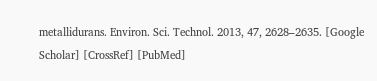metallidurans. Environ. Sci. Technol. 2013, 47, 2628–2635. [Google Scholar] [CrossRef] [PubMed]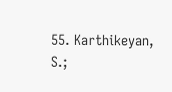55. Karthikeyan, S.;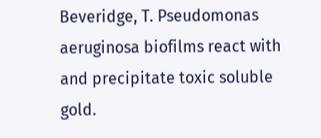Beveridge, T. Pseudomonas aeruginosa biofilms react with and precipitate toxic soluble gold.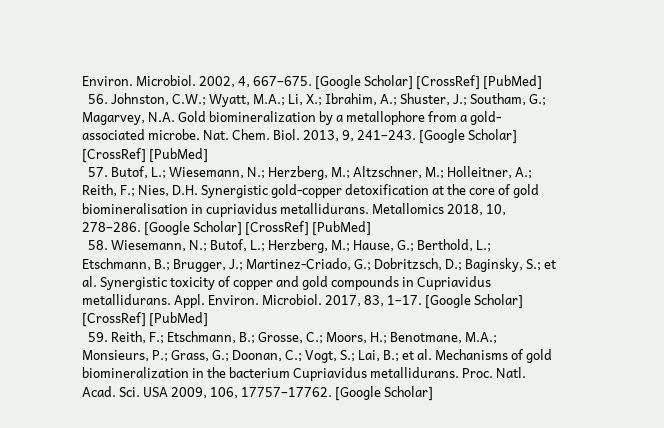Environ. Microbiol. 2002, 4, 667–675. [Google Scholar] [CrossRef] [PubMed]
  56. Johnston, C.W.; Wyatt, M.A.; Li, X.; Ibrahim, A.; Shuster, J.; Southam, G.; Magarvey, N.A. Gold biomineralization by a metallophore from a gold-associated microbe. Nat. Chem. Biol. 2013, 9, 241–243. [Google Scholar] [CrossRef] [PubMed]
  57. Butof, L.; Wiesemann, N.; Herzberg, M.; Altzschner, M.; Holleitner, A.; Reith, F.; Nies, D.H. Synergistic gold-copper detoxification at the core of gold biomineralisation in cupriavidus metallidurans. Metallomics 2018, 10, 278–286. [Google Scholar] [CrossRef] [PubMed]
  58. Wiesemann, N.; Butof, L.; Herzberg, M.; Hause, G.; Berthold, L.; Etschmann, B.; Brugger, J.; Martinez-Criado, G.; Dobritzsch, D.; Baginsky, S.; et al. Synergistic toxicity of copper and gold compounds in Cupriavidus metallidurans. Appl. Environ. Microbiol. 2017, 83, 1–17. [Google Scholar] [CrossRef] [PubMed]
  59. Reith, F.; Etschmann, B.; Grosse, C.; Moors, H.; Benotmane, M.A.; Monsieurs, P.; Grass, G.; Doonan, C.; Vogt, S.; Lai, B.; et al. Mechanisms of gold biomineralization in the bacterium Cupriavidus metallidurans. Proc. Natl. Acad. Sci. USA 2009, 106, 17757–17762. [Google Scholar]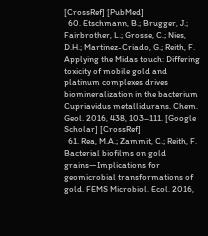[CrossRef] [PubMed]
  60. Etschmann, B.; Brugger, J.; Fairbrother, L.; Grosse, C.; Nies, D.H.; Martinez-Criado, G.; Reith, F. Applying the Midas touch: Differing toxicity of mobile gold and platinum complexes drives biomineralization in the bacterium Cupriavidus metallidurans. Chem. Geol. 2016, 438, 103–111. [Google Scholar] [CrossRef]
  61. Rea, M.A.; Zammit, C.; Reith, F. Bacterial biofilms on gold grains—Implications for geomicrobial transformations of gold. FEMS Microbiol. Ecol. 2016,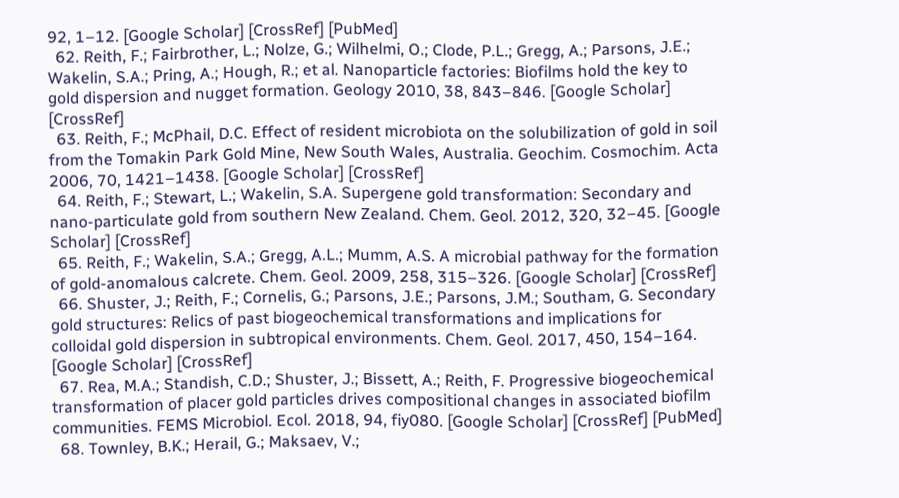92, 1–12. [Google Scholar] [CrossRef] [PubMed]
  62. Reith, F.; Fairbrother, L.; Nolze, G.; Wilhelmi, O.; Clode, P.L.; Gregg, A.; Parsons, J.E.; Wakelin, S.A.; Pring, A.; Hough, R.; et al. Nanoparticle factories: Biofilms hold the key to gold dispersion and nugget formation. Geology 2010, 38, 843–846. [Google Scholar] [CrossRef]
  63. Reith, F.; McPhail, D.C. Effect of resident microbiota on the solubilization of gold in soil from the Tomakin Park Gold Mine, New South Wales, Australia. Geochim. Cosmochim. Acta 2006, 70, 1421–1438. [Google Scholar] [CrossRef]
  64. Reith, F.; Stewart, L.; Wakelin, S.A. Supergene gold transformation: Secondary and nano-particulate gold from southern New Zealand. Chem. Geol. 2012, 320, 32–45. [Google Scholar] [CrossRef]
  65. Reith, F.; Wakelin, S.A.; Gregg, A.L.; Mumm, A.S. A microbial pathway for the formation of gold-anomalous calcrete. Chem. Geol. 2009, 258, 315–326. [Google Scholar] [CrossRef]
  66. Shuster, J.; Reith, F.; Cornelis, G.; Parsons, J.E.; Parsons, J.M.; Southam, G. Secondary gold structures: Relics of past biogeochemical transformations and implications for colloidal gold dispersion in subtropical environments. Chem. Geol. 2017, 450, 154–164. [Google Scholar] [CrossRef]
  67. Rea, M.A.; Standish, C.D.; Shuster, J.; Bissett, A.; Reith, F. Progressive biogeochemical transformation of placer gold particles drives compositional changes in associated biofilm communities. FEMS Microbiol. Ecol. 2018, 94, fiy080. [Google Scholar] [CrossRef] [PubMed]
  68. Townley, B.K.; Herail, G.; Maksaev, V.;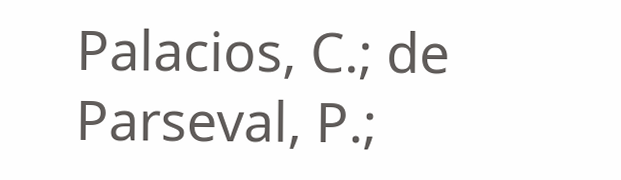Palacios, C.; de Parseval, P.;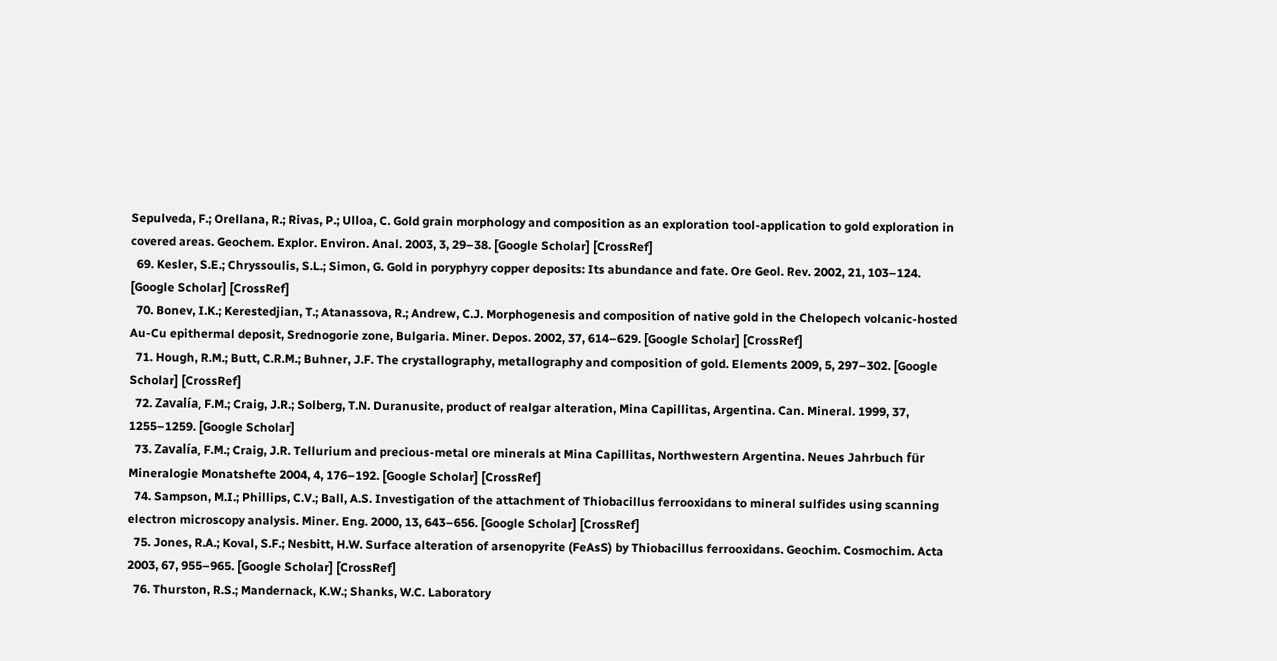Sepulveda, F.; Orellana, R.; Rivas, P.; Ulloa, C. Gold grain morphology and composition as an exploration tool-application to gold exploration in covered areas. Geochem. Explor. Environ. Anal. 2003, 3, 29–38. [Google Scholar] [CrossRef]
  69. Kesler, S.E.; Chryssoulis, S.L.; Simon, G. Gold in poryphyry copper deposits: Its abundance and fate. Ore Geol. Rev. 2002, 21, 103–124. [Google Scholar] [CrossRef]
  70. Bonev, I.K.; Kerestedjian, T.; Atanassova, R.; Andrew, C.J. Morphogenesis and composition of native gold in the Chelopech volcanic-hosted Au-Cu epithermal deposit, Srednogorie zone, Bulgaria. Miner. Depos. 2002, 37, 614–629. [Google Scholar] [CrossRef]
  71. Hough, R.M.; Butt, C.R.M.; Buhner, J.F. The crystallography, metallography and composition of gold. Elements 2009, 5, 297–302. [Google Scholar] [CrossRef]
  72. Zavalía, F.M.; Craig, J.R.; Solberg, T.N. Duranusite, product of realgar alteration, Mina Capillitas, Argentina. Can. Mineral. 1999, 37, 1255–1259. [Google Scholar]
  73. Zavalía, F.M.; Craig, J.R. Tellurium and precious-metal ore minerals at Mina Capillitas, Northwestern Argentina. Neues Jahrbuch für Mineralogie Monatshefte 2004, 4, 176–192. [Google Scholar] [CrossRef]
  74. Sampson, M.I.; Phillips, C.V.; Ball, A.S. Investigation of the attachment of Thiobacillus ferrooxidans to mineral sulfides using scanning electron microscopy analysis. Miner. Eng. 2000, 13, 643–656. [Google Scholar] [CrossRef]
  75. Jones, R.A.; Koval, S.F.; Nesbitt, H.W. Surface alteration of arsenopyrite (FeAsS) by Thiobacillus ferrooxidans. Geochim. Cosmochim. Acta 2003, 67, 955–965. [Google Scholar] [CrossRef]
  76. Thurston, R.S.; Mandernack, K.W.; Shanks, W.C. Laboratory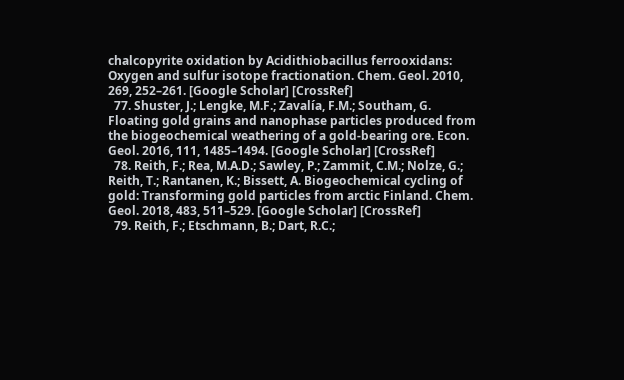chalcopyrite oxidation by Acidithiobacillus ferrooxidans: Oxygen and sulfur isotope fractionation. Chem. Geol. 2010, 269, 252–261. [Google Scholar] [CrossRef]
  77. Shuster, J.; Lengke, M.F.; Zavalía, F.M.; Southam, G. Floating gold grains and nanophase particles produced from the biogeochemical weathering of a gold-bearing ore. Econ. Geol. 2016, 111, 1485–1494. [Google Scholar] [CrossRef]
  78. Reith, F.; Rea, M.A.D.; Sawley, P.; Zammit, C.M.; Nolze, G.; Reith, T.; Rantanen, K.; Bissett, A. Biogeochemical cycling of gold: Transforming gold particles from arctic Finland. Chem. Geol. 2018, 483, 511–529. [Google Scholar] [CrossRef]
  79. Reith, F.; Etschmann, B.; Dart, R.C.;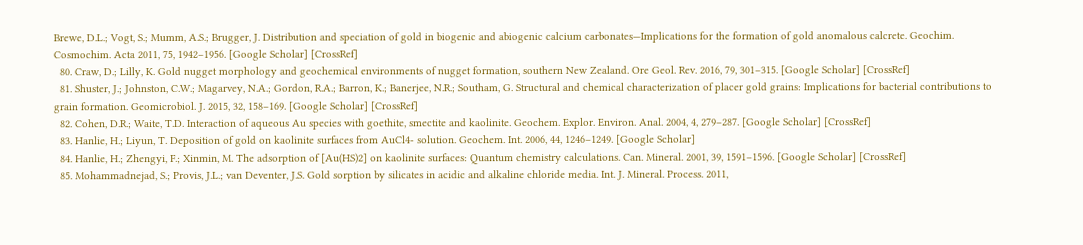Brewe, D.L.; Vogt, S.; Mumm, A.S.; Brugger, J. Distribution and speciation of gold in biogenic and abiogenic calcium carbonates—Implications for the formation of gold anomalous calcrete. Geochim. Cosmochim. Acta 2011, 75, 1942–1956. [Google Scholar] [CrossRef]
  80. Craw, D.; Lilly, K. Gold nugget morphology and geochemical environments of nugget formation, southern New Zealand. Ore Geol. Rev. 2016, 79, 301–315. [Google Scholar] [CrossRef]
  81. Shuster, J.; Johnston, C.W.; Magarvey, N.A.; Gordon, R.A.; Barron, K.; Banerjee, N.R.; Southam, G. Structural and chemical characterization of placer gold grains: Implications for bacterial contributions to grain formation. Geomicrobiol. J. 2015, 32, 158–169. [Google Scholar] [CrossRef]
  82. Cohen, D.R.; Waite, T.D. Interaction of aqueous Au species with goethite, smectite and kaolinite. Geochem. Explor. Environ. Anal. 2004, 4, 279–287. [Google Scholar] [CrossRef]
  83. Hanlie, H.; Liyun, T. Deposition of gold on kaolinite surfaces from AuCl4- solution. Geochem. Int. 2006, 44, 1246–1249. [Google Scholar]
  84. Hanlie, H.; Zhengyi, F.; Xinmin, M. The adsorption of [Au(HS)2] on kaolinite surfaces: Quantum chemistry calculations. Can. Mineral. 2001, 39, 1591–1596. [Google Scholar] [CrossRef]
  85. Mohammadnejad, S.; Provis, J.L.; van Deventer, J.S. Gold sorption by silicates in acidic and alkaline chloride media. Int. J. Mineral. Process. 2011,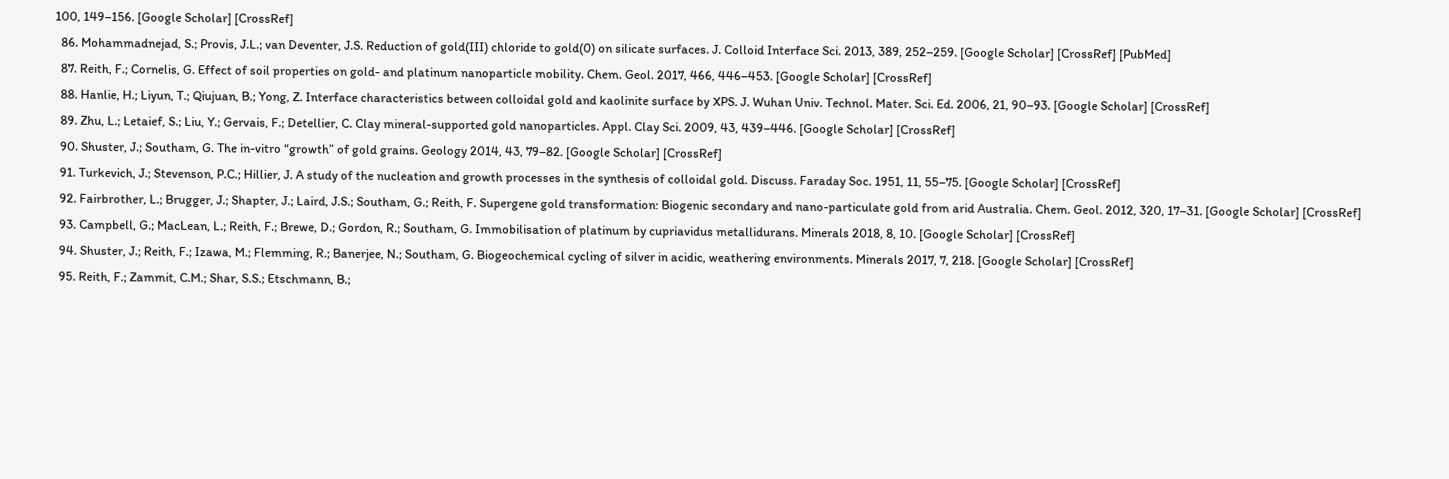100, 149–156. [Google Scholar] [CrossRef]
  86. Mohammadnejad, S.; Provis, J.L.; van Deventer, J.S. Reduction of gold(III) chloride to gold(0) on silicate surfaces. J. Colloid Interface Sci. 2013, 389, 252–259. [Google Scholar] [CrossRef] [PubMed]
  87. Reith, F.; Cornelis, G. Effect of soil properties on gold- and platinum nanoparticle mobility. Chem. Geol. 2017, 466, 446–453. [Google Scholar] [CrossRef]
  88. Hanlie, H.; Liyun, T.; Qiujuan, B.; Yong, Z. Interface characteristics between colloidal gold and kaolinite surface by XPS. J. Wuhan Univ. Technol. Mater. Sci. Ed. 2006, 21, 90–93. [Google Scholar] [CrossRef]
  89. Zhu, L.; Letaief, S.; Liu, Y.; Gervais, F.; Detellier, C. Clay mineral-supported gold nanoparticles. Appl. Clay Sci. 2009, 43, 439–446. [Google Scholar] [CrossRef]
  90. Shuster, J.; Southam, G. The in-vitro “growth” of gold grains. Geology 2014, 43, 79–82. [Google Scholar] [CrossRef]
  91. Turkevich, J.; Stevenson, P.C.; Hillier, J. A study of the nucleation and growth processes in the synthesis of colloidal gold. Discuss. Faraday Soc. 1951, 11, 55–75. [Google Scholar] [CrossRef]
  92. Fairbrother, L.; Brugger, J.; Shapter, J.; Laird, J.S.; Southam, G.; Reith, F. Supergene gold transformation: Biogenic secondary and nano-particulate gold from arid Australia. Chem. Geol. 2012, 320, 17–31. [Google Scholar] [CrossRef]
  93. Campbell, G.; MacLean, L.; Reith, F.; Brewe, D.; Gordon, R.; Southam, G. Immobilisation of platinum by cupriavidus metallidurans. Minerals 2018, 8, 10. [Google Scholar] [CrossRef]
  94. Shuster, J.; Reith, F.; Izawa, M.; Flemming, R.; Banerjee, N.; Southam, G. Biogeochemical cycling of silver in acidic, weathering environments. Minerals 2017, 7, 218. [Google Scholar] [CrossRef]
  95. Reith, F.; Zammit, C.M.; Shar, S.S.; Etschmann, B.;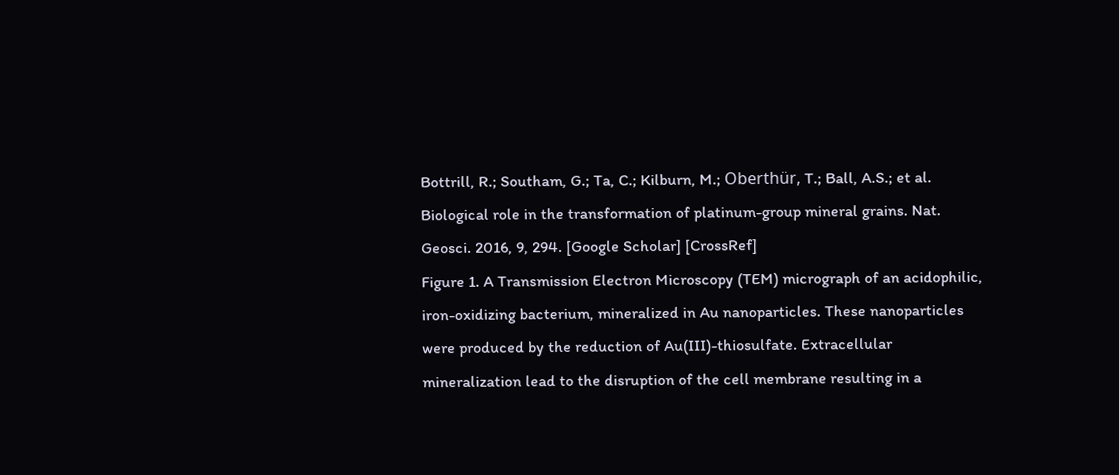Bottrill, R.; Southam, G.; Ta, C.; Kilburn, M.; Oberthür, T.; Ball, A.S.; et al. Biological role in the transformation of platinum-group mineral grains. Nat. Geosci. 2016, 9, 294. [Google Scholar] [CrossRef]
Figure 1. A Transmission Electron Microscopy (TEM) micrograph of an acidophilic, iron-oxidizing bacterium, mineralized in Au nanoparticles. These nanoparticles were produced by the reduction of Au(III)-thiosulfate. Extracellular mineralization lead to the disruption of the cell membrane resulting in a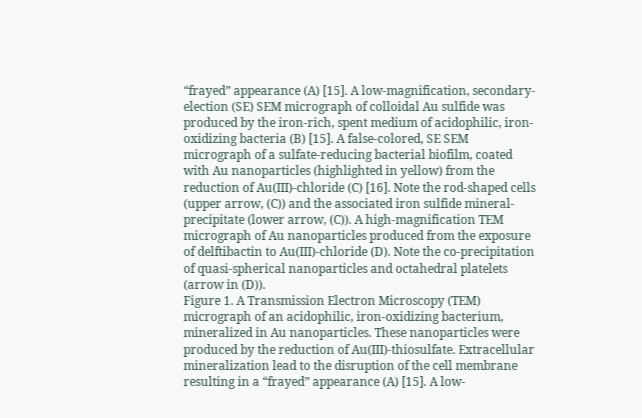“frayed” appearance (A) [15]. A low-magnification, secondary-election (SE) SEM micrograph of colloidal Au sulfide was produced by the iron-rich, spent medium of acidophilic, iron-oxidizing bacteria (B) [15]. A false-colored, SE SEM micrograph of a sulfate-reducing bacterial biofilm, coated with Au nanoparticles (highlighted in yellow) from the reduction of Au(III)-chloride (C) [16]. Note the rod-shaped cells (upper arrow, (C)) and the associated iron sulfide mineral-precipitate (lower arrow, (C)). A high-magnification TEM micrograph of Au nanoparticles produced from the exposure of delftibactin to Au(III)-chloride (D). Note the co-precipitation of quasi-spherical nanoparticles and octahedral platelets (arrow in (D)).
Figure 1. A Transmission Electron Microscopy (TEM) micrograph of an acidophilic, iron-oxidizing bacterium, mineralized in Au nanoparticles. These nanoparticles were produced by the reduction of Au(III)-thiosulfate. Extracellular mineralization lead to the disruption of the cell membrane resulting in a “frayed” appearance (A) [15]. A low-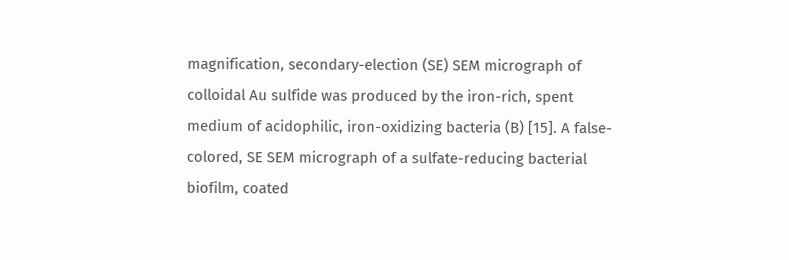magnification, secondary-election (SE) SEM micrograph of colloidal Au sulfide was produced by the iron-rich, spent medium of acidophilic, iron-oxidizing bacteria (B) [15]. A false-colored, SE SEM micrograph of a sulfate-reducing bacterial biofilm, coated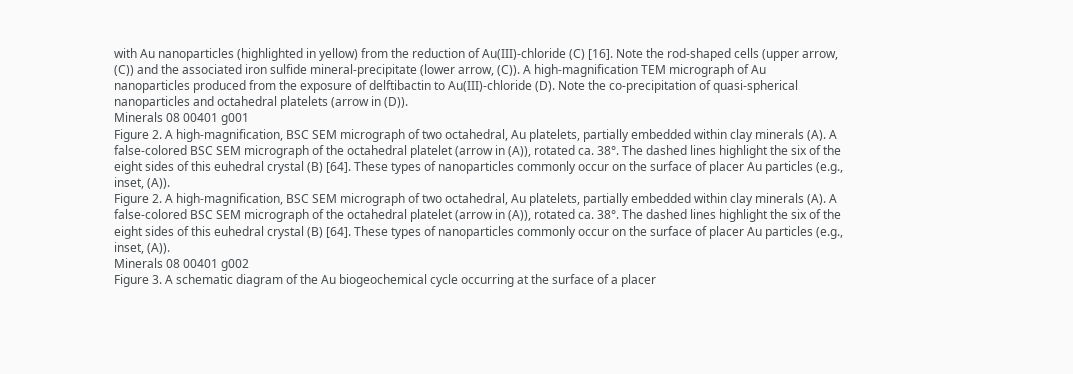with Au nanoparticles (highlighted in yellow) from the reduction of Au(III)-chloride (C) [16]. Note the rod-shaped cells (upper arrow, (C)) and the associated iron sulfide mineral-precipitate (lower arrow, (C)). A high-magnification TEM micrograph of Au nanoparticles produced from the exposure of delftibactin to Au(III)-chloride (D). Note the co-precipitation of quasi-spherical nanoparticles and octahedral platelets (arrow in (D)).
Minerals 08 00401 g001
Figure 2. A high-magnification, BSC SEM micrograph of two octahedral, Au platelets, partially embedded within clay minerals (A). A false-colored BSC SEM micrograph of the octahedral platelet (arrow in (A)), rotated ca. 38°. The dashed lines highlight the six of the eight sides of this euhedral crystal (B) [64]. These types of nanoparticles commonly occur on the surface of placer Au particles (e.g., inset, (A)).
Figure 2. A high-magnification, BSC SEM micrograph of two octahedral, Au platelets, partially embedded within clay minerals (A). A false-colored BSC SEM micrograph of the octahedral platelet (arrow in (A)), rotated ca. 38°. The dashed lines highlight the six of the eight sides of this euhedral crystal (B) [64]. These types of nanoparticles commonly occur on the surface of placer Au particles (e.g., inset, (A)).
Minerals 08 00401 g002
Figure 3. A schematic diagram of the Au biogeochemical cycle occurring at the surface of a placer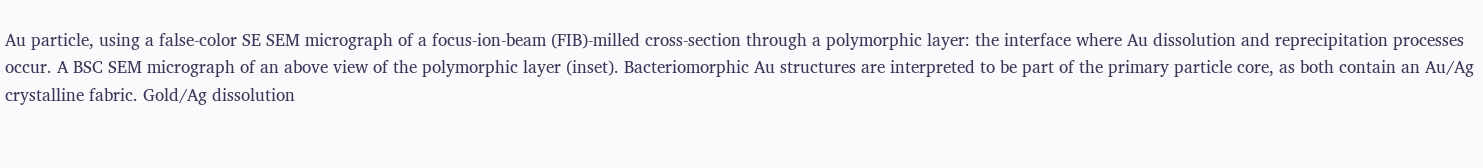Au particle, using a false-color SE SEM micrograph of a focus-ion-beam (FIB)-milled cross-section through a polymorphic layer: the interface where Au dissolution and reprecipitation processes occur. A BSC SEM micrograph of an above view of the polymorphic layer (inset). Bacteriomorphic Au structures are interpreted to be part of the primary particle core, as both contain an Au/Ag crystalline fabric. Gold/Ag dissolution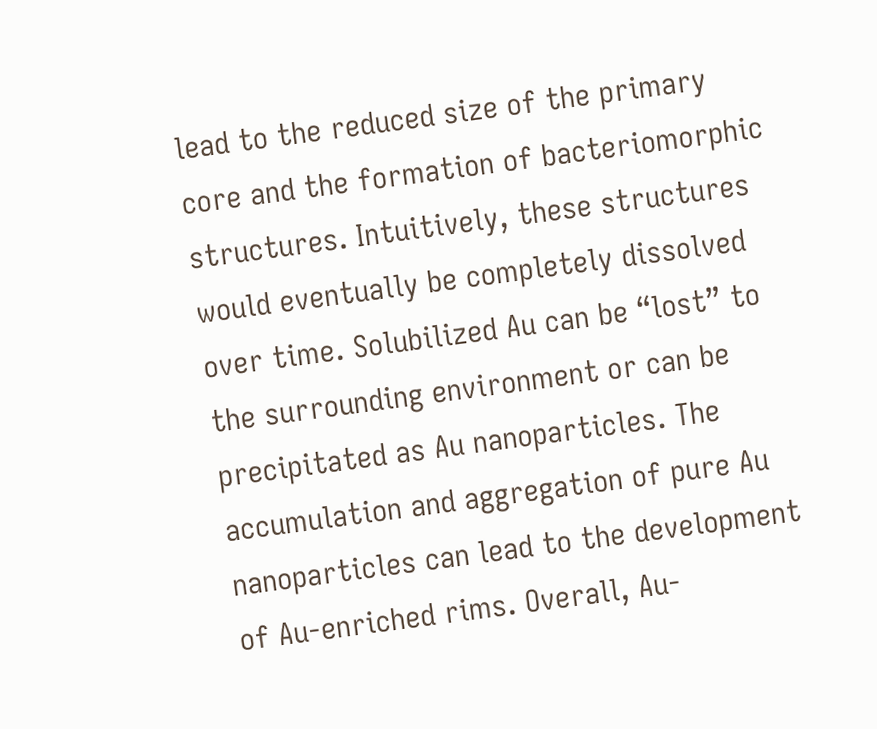lead to the reduced size of the primary core and the formation of bacteriomorphic structures. Intuitively, these structures would eventually be completely dissolved over time. Solubilized Au can be “lost” to the surrounding environment or can be precipitated as Au nanoparticles. The accumulation and aggregation of pure Au nanoparticles can lead to the development of Au-enriched rims. Overall, Au-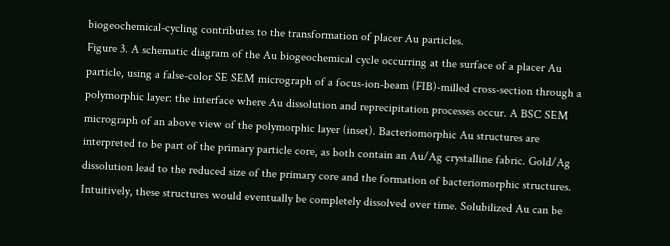biogeochemical-cycling contributes to the transformation of placer Au particles.
Figure 3. A schematic diagram of the Au biogeochemical cycle occurring at the surface of a placer Au particle, using a false-color SE SEM micrograph of a focus-ion-beam (FIB)-milled cross-section through a polymorphic layer: the interface where Au dissolution and reprecipitation processes occur. A BSC SEM micrograph of an above view of the polymorphic layer (inset). Bacteriomorphic Au structures are interpreted to be part of the primary particle core, as both contain an Au/Ag crystalline fabric. Gold/Ag dissolution lead to the reduced size of the primary core and the formation of bacteriomorphic structures. Intuitively, these structures would eventually be completely dissolved over time. Solubilized Au can be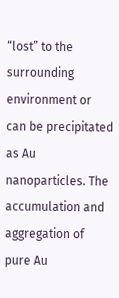“lost” to the surrounding environment or can be precipitated as Au nanoparticles. The accumulation and aggregation of pure Au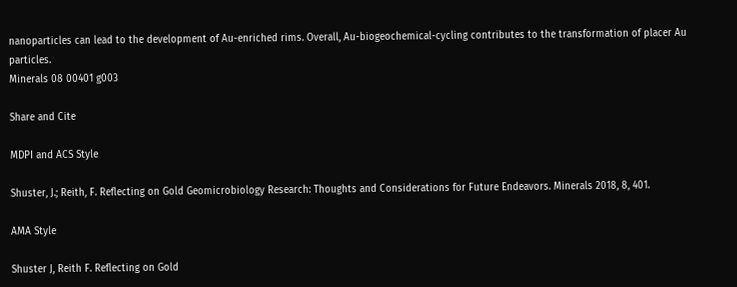nanoparticles can lead to the development of Au-enriched rims. Overall, Au-biogeochemical-cycling contributes to the transformation of placer Au particles.
Minerals 08 00401 g003

Share and Cite

MDPI and ACS Style

Shuster, J.; Reith, F. Reflecting on Gold Geomicrobiology Research: Thoughts and Considerations for Future Endeavors. Minerals 2018, 8, 401.

AMA Style

Shuster J, Reith F. Reflecting on Gold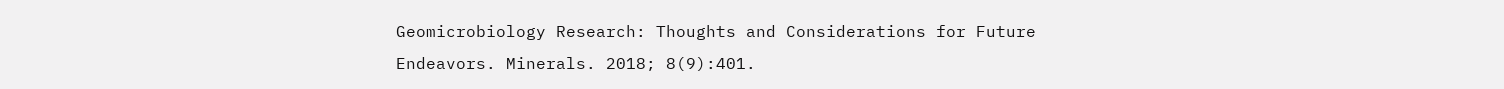Geomicrobiology Research: Thoughts and Considerations for Future Endeavors. Minerals. 2018; 8(9):401.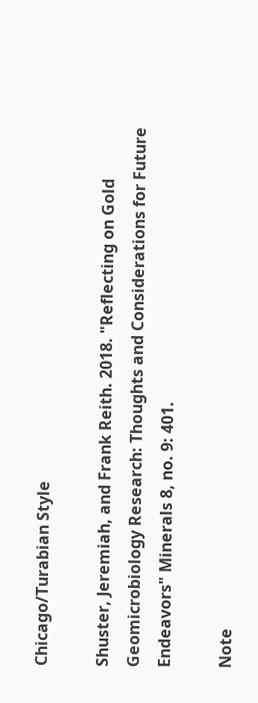Chicago/Turabian Style

Shuster, Jeremiah, and Frank Reith. 2018. "Reflecting on Gold Geomicrobiology Research: Thoughts and Considerations for Future Endeavors" Minerals 8, no. 9: 401.

Note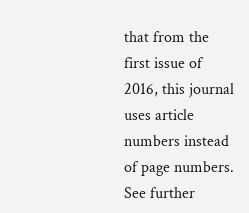that from the first issue of 2016, this journal uses article numbers instead of page numbers. See further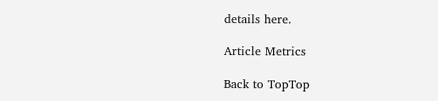details here.

Article Metrics

Back to TopTop